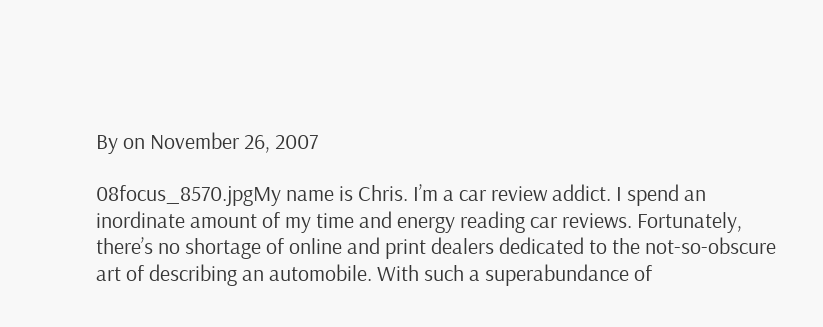By on November 26, 2007

08focus_8570.jpgMy name is Chris. I’m a car review addict. I spend an inordinate amount of my time and energy reading car reviews. Fortunately, there’s no shortage of online and print dealers dedicated to the not-so-obscure art of describing an automobile. With such a superabundance of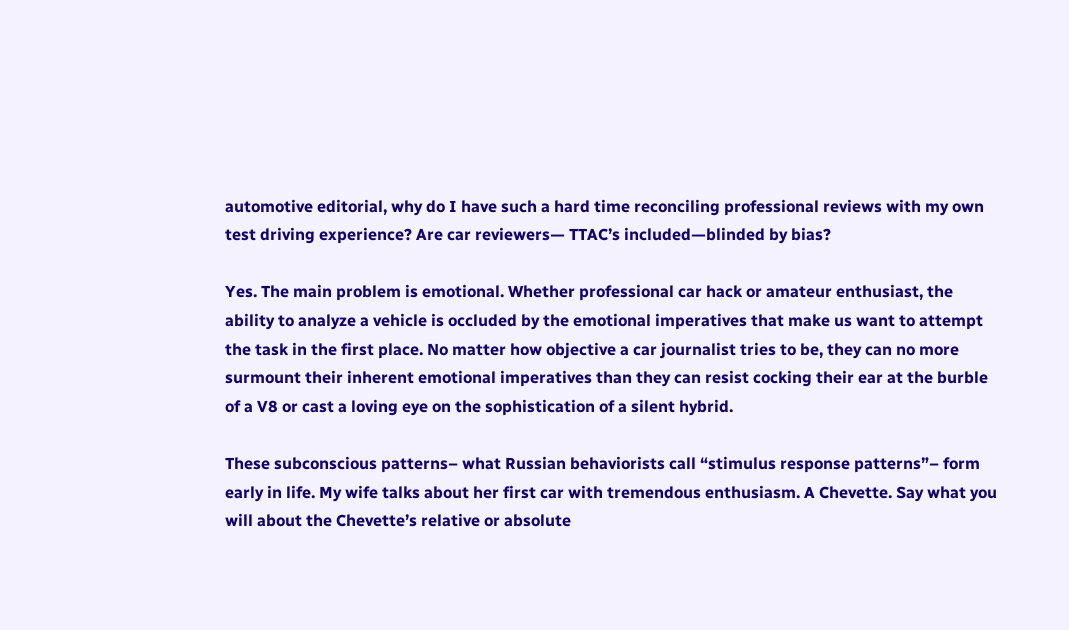automotive editorial, why do I have such a hard time reconciling professional reviews with my own test driving experience? Are car reviewers— TTAC’s included—blinded by bias?

Yes. The main problem is emotional. Whether professional car hack or amateur enthusiast, the ability to analyze a vehicle is occluded by the emotional imperatives that make us want to attempt the task in the first place. No matter how objective a car journalist tries to be, they can no more surmount their inherent emotional imperatives than they can resist cocking their ear at the burble of a V8 or cast a loving eye on the sophistication of a silent hybrid.

These subconscious patterns– what Russian behaviorists call “stimulus response patterns”– form early in life. My wife talks about her first car with tremendous enthusiasm. A Chevette. Say what you will about the Chevette’s relative or absolute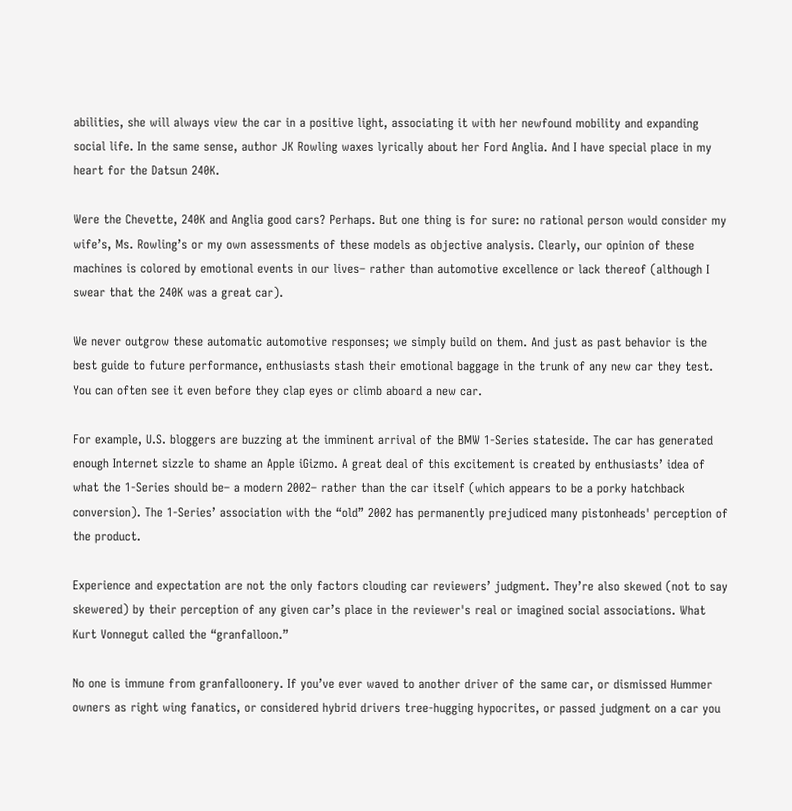abilities, she will always view the car in a positive light, associating it with her newfound mobility and expanding social life. In the same sense, author JK Rowling waxes lyrically about her Ford Anglia. And I have special place in my heart for the Datsun 240K.

Were the Chevette, 240K and Anglia good cars? Perhaps. But one thing is for sure: no rational person would consider my wife’s, Ms. Rowling’s or my own assessments of these models as objective analysis. Clearly, our opinion of these machines is colored by emotional events in our lives– rather than automotive excellence or lack thereof (although I swear that the 240K was a great car).

We never outgrow these automatic automotive responses; we simply build on them. And just as past behavior is the best guide to future performance, enthusiasts stash their emotional baggage in the trunk of any new car they test. You can often see it even before they clap eyes or climb aboard a new car.

For example, U.S. bloggers are buzzing at the imminent arrival of the BMW 1-Series stateside. The car has generated enough Internet sizzle to shame an Apple iGizmo. A great deal of this excitement is created by enthusiasts’ idea of what the 1-Series should be– a modern 2002– rather than the car itself (which appears to be a porky hatchback conversion). The 1-Series’ association with the “old” 2002 has permanently prejudiced many pistonheads' perception of the product.

Experience and expectation are not the only factors clouding car reviewers’ judgment. They’re also skewed (not to say skewered) by their perception of any given car’s place in the reviewer's real or imagined social associations. What Kurt Vonnegut called the “granfalloon.”

No one is immune from granfalloonery. If you’ve ever waved to another driver of the same car, or dismissed Hummer owners as right wing fanatics, or considered hybrid drivers tree-hugging hypocrites, or passed judgment on a car you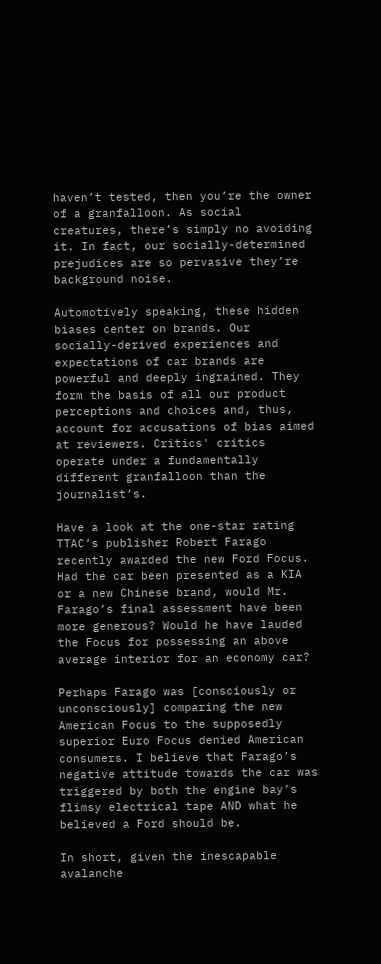haven’t tested, then you’re the owner of a granfalloon. As social creatures, there’s simply no avoiding it. In fact, our socially-determined prejudices are so pervasive they’re background noise.

Automotively speaking, these hidden biases center on brands. Our socially-derived experiences and expectations of car brands are powerful and deeply ingrained. They form the basis of all our product perceptions and choices and, thus, account for accusations of bias aimed at reviewers. Critics' critics operate under a fundamentally different granfalloon than the journalist’s.

Have a look at the one-star rating TTAC’s publisher Robert Farago recently awarded the new Ford Focus. Had the car been presented as a KIA or a new Chinese brand, would Mr. Farago’s final assessment have been more generous? Would he have lauded the Focus for possessing an above average interior for an economy car?

Perhaps Farago was [consciously or unconsciously] comparing the new American Focus to the supposedly superior Euro Focus denied American consumers. I believe that Farago’s negative attitude towards the car was triggered by both the engine bay’s flimsy electrical tape AND what he believed a Ford should be.

In short, given the inescapable avalanche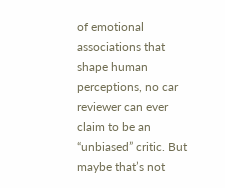of emotional associations that shape human perceptions, no car reviewer can ever claim to be an “unbiased” critic. But maybe that’s not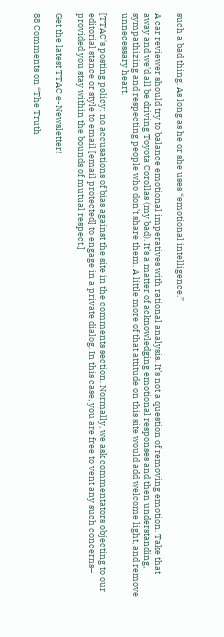such a bad thing. As long as he or she uses “emotional intelligence.”

A car reviewer should try to balance emotional imperatives with rational analysis. It’s not a question of removing emotion. Take that away and we’d all be driving Toyota Corollas (my bad). It’s a matter of acknowledging emotional responses and then understanding, sympathizing and respecting people who don’t share them. A little more of that attitude on this site would add welcome light, and remove unnecessary heart.

[TTAC's posting policy: no accusations of bias against the site in the comments section. Normally, we ask commentators objecting to our editorial stance or style to email [email protected] to engage in a private dialog. In this case, you are free to vent any such concerns– provided you stay within the bounds of mutual respect.]

Get the latest TTAC e-Newsletter!

88 Comments on “The Truth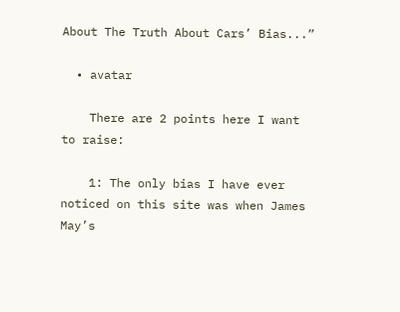About The Truth About Cars’ Bias...”

  • avatar

    There are 2 points here I want to raise:

    1: The only bias I have ever noticed on this site was when James May’s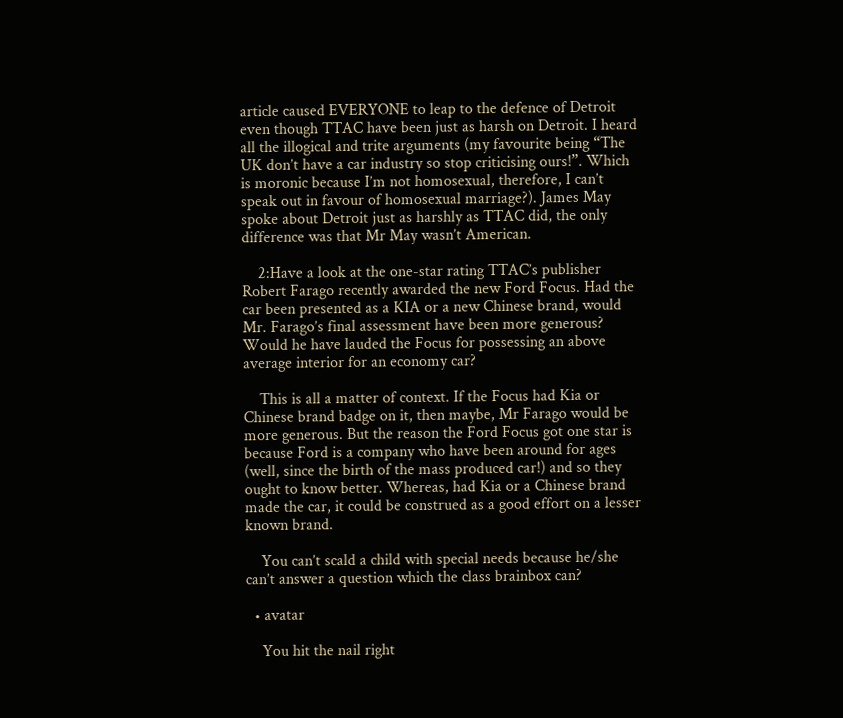article caused EVERYONE to leap to the defence of Detroit even though TTAC have been just as harsh on Detroit. I heard all the illogical and trite arguments (my favourite being “The UK don’t have a car industry so stop criticising ours!”. Which is moronic because I’m not homosexual, therefore, I can’t speak out in favour of homosexual marriage?). James May spoke about Detroit just as harshly as TTAC did, the only difference was that Mr May wasn’t American.

    2:Have a look at the one-star rating TTAC’s publisher Robert Farago recently awarded the new Ford Focus. Had the car been presented as a KIA or a new Chinese brand, would Mr. Farago’s final assessment have been more generous? Would he have lauded the Focus for possessing an above average interior for an economy car?

    This is all a matter of context. If the Focus had Kia or Chinese brand badge on it, then maybe, Mr Farago would be more generous. But the reason the Ford Focus got one star is because Ford is a company who have been around for ages (well, since the birth of the mass produced car!) and so they ought to know better. Whereas, had Kia or a Chinese brand made the car, it could be construed as a good effort on a lesser known brand.

    You can’t scald a child with special needs because he/she can’t answer a question which the class brainbox can?

  • avatar

    You hit the nail right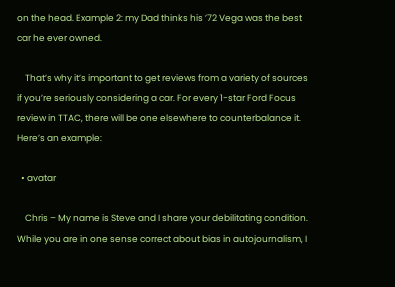on the head. Example 2: my Dad thinks his ’72 Vega was the best car he ever owned.

    That’s why it’s important to get reviews from a variety of sources if you’re seriously considering a car. For every 1-star Ford Focus review in TTAC, there will be one elsewhere to counterbalance it. Here’s an example:

  • avatar

    Chris – My name is Steve and I share your debilitating condition. While you are in one sense correct about bias in autojournalism, I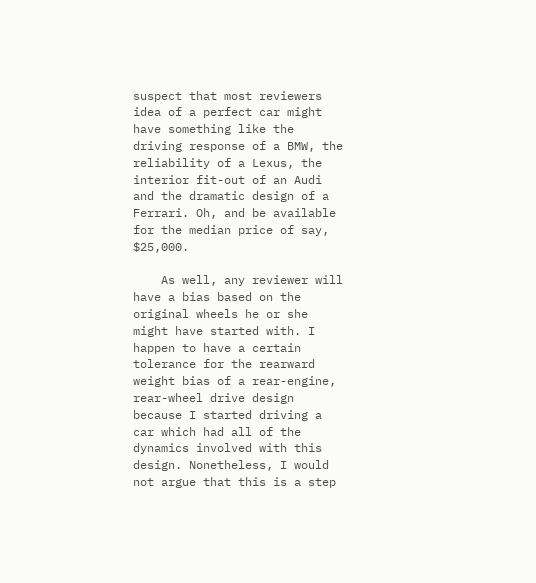suspect that most reviewers idea of a perfect car might have something like the driving response of a BMW, the reliability of a Lexus, the interior fit-out of an Audi and the dramatic design of a Ferrari. Oh, and be available for the median price of say, $25,000.

    As well, any reviewer will have a bias based on the original wheels he or she might have started with. I happen to have a certain tolerance for the rearward weight bias of a rear-engine, rear-wheel drive design because I started driving a car which had all of the dynamics involved with this design. Nonetheless, I would not argue that this is a step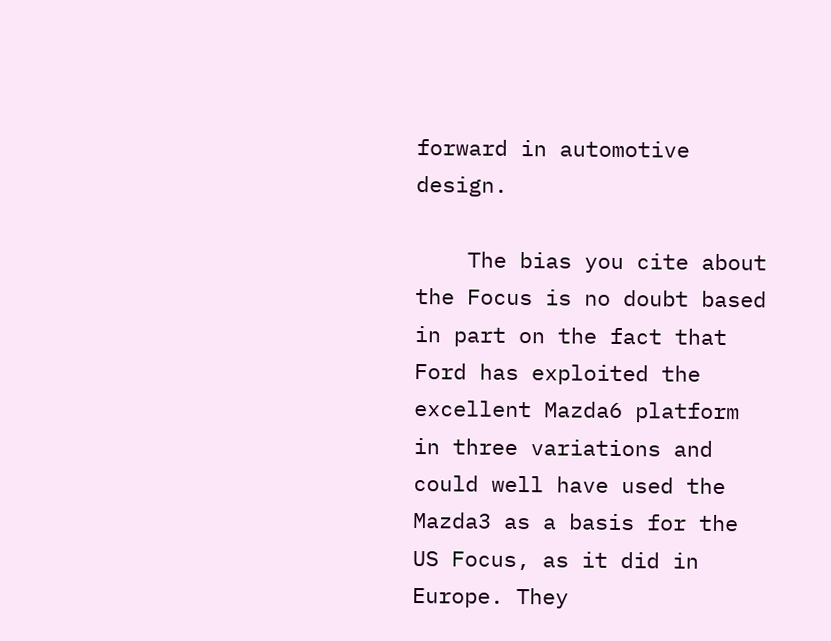forward in automotive design.

    The bias you cite about the Focus is no doubt based in part on the fact that Ford has exploited the excellent Mazda6 platform in three variations and could well have used the Mazda3 as a basis for the US Focus, as it did in Europe. They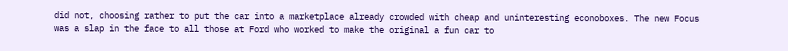did not, choosing rather to put the car into a marketplace already crowded with cheap and uninteresting econoboxes. The new Focus was a slap in the face to all those at Ford who worked to make the original a fun car to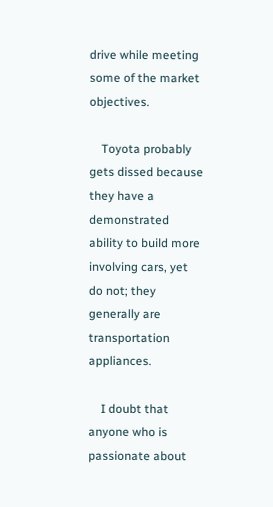drive while meeting some of the market objectives.

    Toyota probably gets dissed because they have a demonstrated ability to build more involving cars, yet do not; they generally are transportation appliances.

    I doubt that anyone who is passionate about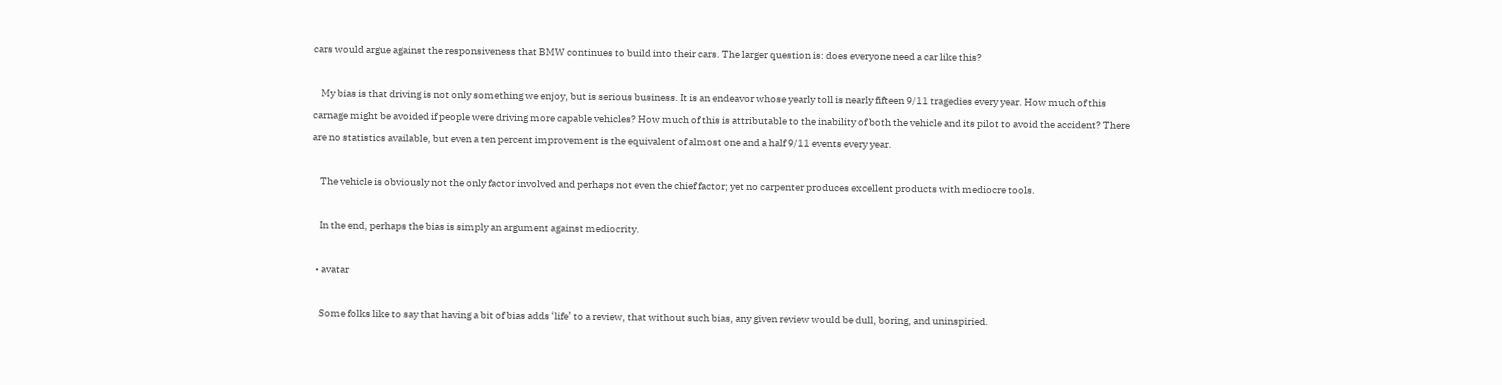cars would argue against the responsiveness that BMW continues to build into their cars. The larger question is: does everyone need a car like this?

    My bias is that driving is not only something we enjoy, but is serious business. It is an endeavor whose yearly toll is nearly fifteen 9/11 tragedies every year. How much of this carnage might be avoided if people were driving more capable vehicles? How much of this is attributable to the inability of both the vehicle and its pilot to avoid the accident? There are no statistics available, but even a ten percent improvement is the equivalent of almost one and a half 9/11 events every year.

    The vehicle is obviously not the only factor involved and perhaps not even the chief factor; yet no carpenter produces excellent products with mediocre tools.

    In the end, perhaps the bias is simply an argument against mediocrity.

  • avatar

    Some folks like to say that having a bit of bias adds ‘life’ to a review, that without such bias, any given review would be dull, boring, and uninspiried.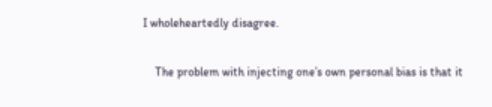I wholeheartedly disagree.

    The problem with injecting one’s own personal bias is that it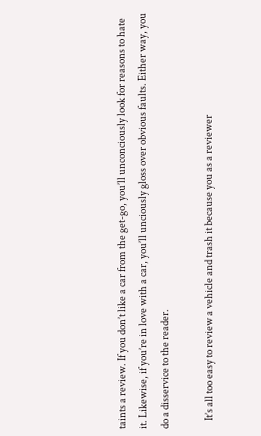taints a review. If you don’t like a car from the get-go, you’ll unconciously look for reasons to hate it. Likewise, if you’re in love with a car, you’ll unciously gloss over obvious faults. Either way, you do a disservice to the reader.

    It’s all too easy to review a vehicle and trash it because you as a reviewer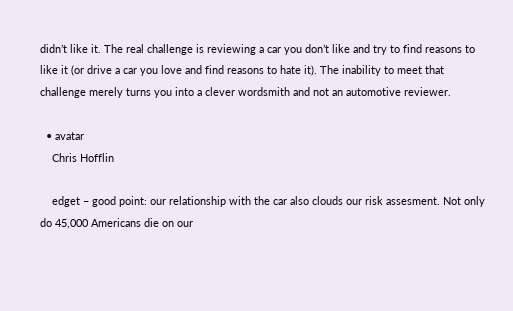didn’t like it. The real challenge is reviewing a car you don’t like and try to find reasons to like it (or drive a car you love and find reasons to hate it). The inability to meet that challenge merely turns you into a clever wordsmith and not an automotive reviewer.

  • avatar
    Chris Hofflin

    edget – good point: our relationship with the car also clouds our risk assesment. Not only do 45,000 Americans die on our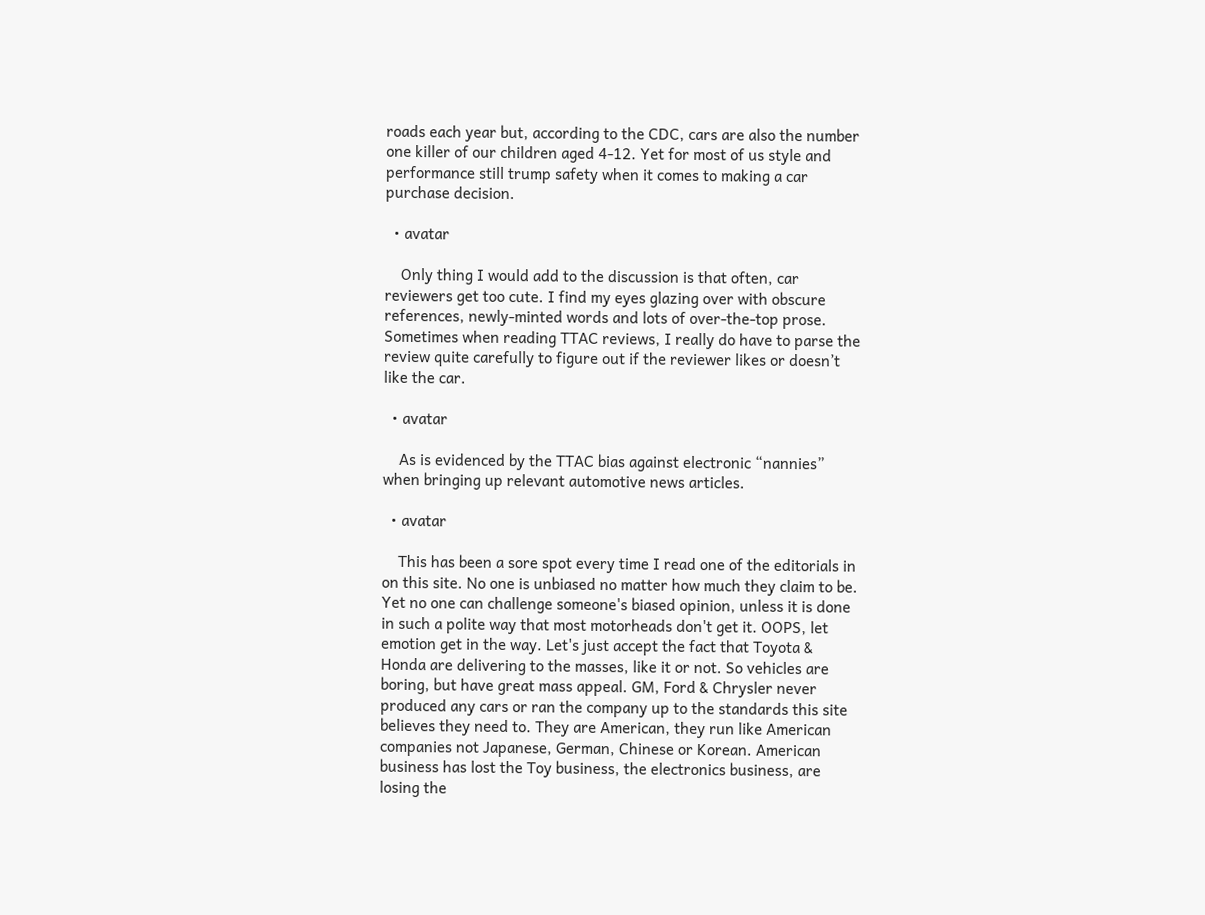roads each year but, according to the CDC, cars are also the number one killer of our children aged 4-12. Yet for most of us style and performance still trump safety when it comes to making a car purchase decision.

  • avatar

    Only thing I would add to the discussion is that often, car reviewers get too cute. I find my eyes glazing over with obscure references, newly-minted words and lots of over-the-top prose. Sometimes when reading TTAC reviews, I really do have to parse the review quite carefully to figure out if the reviewer likes or doesn’t like the car.

  • avatar

    As is evidenced by the TTAC bias against electronic “nannies” when bringing up relevant automotive news articles.

  • avatar

    This has been a sore spot every time I read one of the editorials in on this site. No one is unbiased no matter how much they claim to be. Yet no one can challenge someone's biased opinion, unless it is done in such a polite way that most motorheads don't get it. OOPS, let emotion get in the way. Let's just accept the fact that Toyota & Honda are delivering to the masses, like it or not. So vehicles are boring, but have great mass appeal. GM, Ford & Chrysler never produced any cars or ran the company up to the standards this site believes they need to. They are American, they run like American companies not Japanese, German, Chinese or Korean. American business has lost the Toy business, the electronics business, are losing the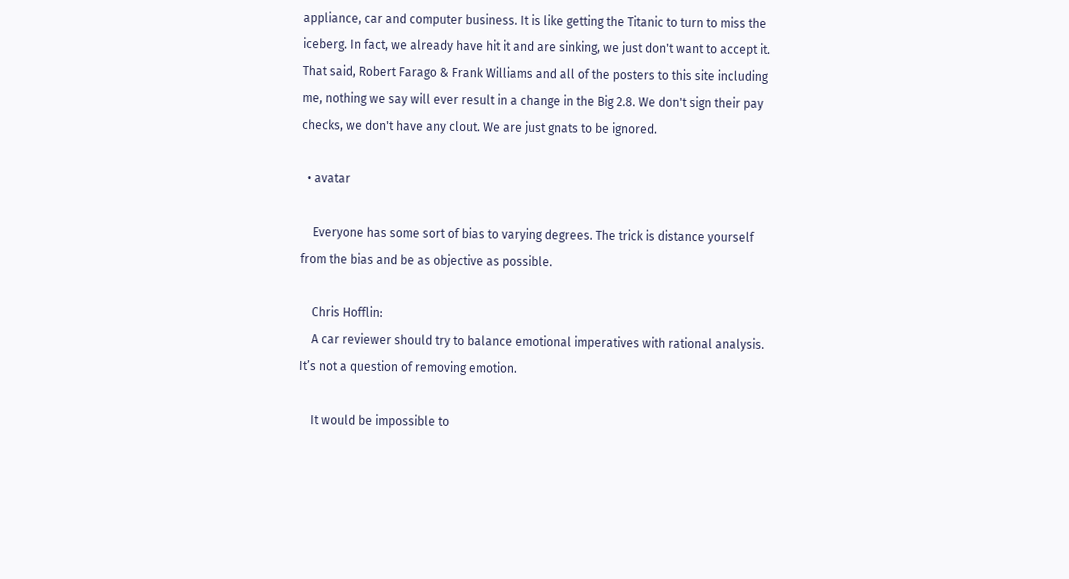appliance, car and computer business. It is like getting the Titanic to turn to miss the iceberg. In fact, we already have hit it and are sinking, we just don't want to accept it. That said, Robert Farago & Frank Williams and all of the posters to this site including me, nothing we say will ever result in a change in the Big 2.8. We don't sign their pay checks, we don't have any clout. We are just gnats to be ignored.

  • avatar

    Everyone has some sort of bias to varying degrees. The trick is distance yourself from the bias and be as objective as possible.

    Chris Hofflin:
    A car reviewer should try to balance emotional imperatives with rational analysis. It’s not a question of removing emotion.

    It would be impossible to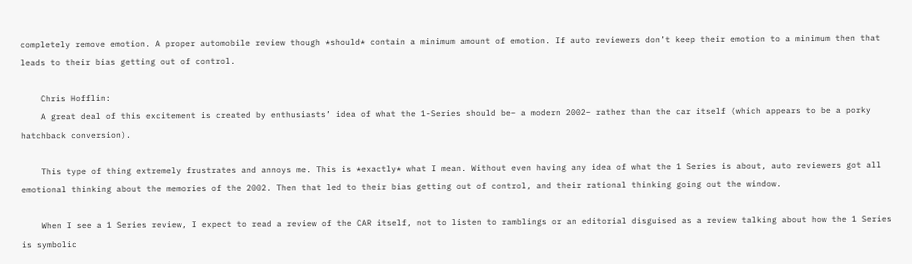completely remove emotion. A proper automobile review though *should* contain a minimum amount of emotion. If auto reviewers don’t keep their emotion to a minimum then that leads to their bias getting out of control.

    Chris Hofflin:
    A great deal of this excitement is created by enthusiasts’ idea of what the 1-Series should be– a modern 2002– rather than the car itself (which appears to be a porky hatchback conversion).

    This type of thing extremely frustrates and annoys me. This is *exactly* what I mean. Without even having any idea of what the 1 Series is about, auto reviewers got all emotional thinking about the memories of the 2002. Then that led to their bias getting out of control, and their rational thinking going out the window.

    When I see a 1 Series review, I expect to read a review of the CAR itself, not to listen to ramblings or an editorial disguised as a review talking about how the 1 Series is symbolic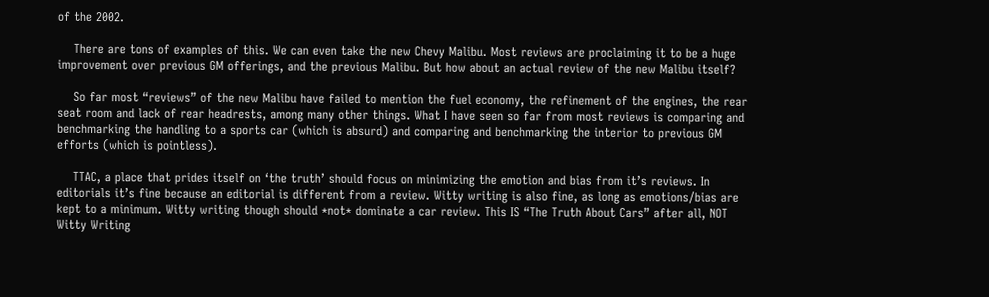of the 2002.

    There are tons of examples of this. We can even take the new Chevy Malibu. Most reviews are proclaiming it to be a huge improvement over previous GM offerings, and the previous Malibu. But how about an actual review of the new Malibu itself?

    So far most “reviews” of the new Malibu have failed to mention the fuel economy, the refinement of the engines, the rear seat room and lack of rear headrests, among many other things. What I have seen so far from most reviews is comparing and benchmarking the handling to a sports car (which is absurd) and comparing and benchmarking the interior to previous GM efforts (which is pointless).

    TTAC, a place that prides itself on ‘the truth’ should focus on minimizing the emotion and bias from it’s reviews. In editorials it’s fine because an editorial is different from a review. Witty writing is also fine, as long as emotions/bias are kept to a minimum. Witty writing though should *not* dominate a car review. This IS “The Truth About Cars” after all, NOT Witty Writing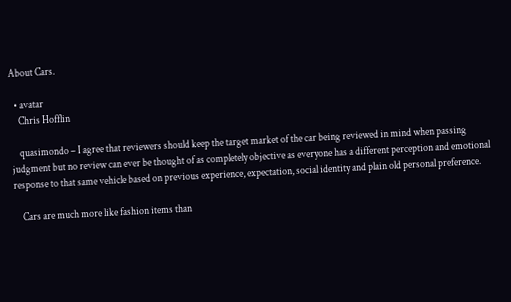About Cars.

  • avatar
    Chris Hofflin

    quasimondo – I agree that reviewers should keep the target market of the car being reviewed in mind when passing judgment but no review can ever be thought of as completely objective as everyone has a different perception and emotional response to that same vehicle based on previous experience, expectation, social identity and plain old personal preference.

    Cars are much more like fashion items than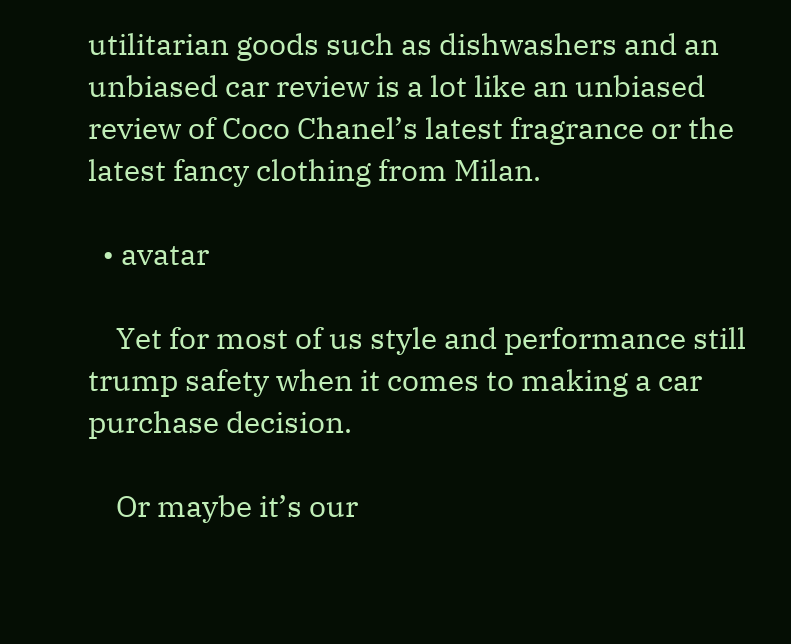utilitarian goods such as dishwashers and an unbiased car review is a lot like an unbiased review of Coco Chanel’s latest fragrance or the latest fancy clothing from Milan.

  • avatar

    Yet for most of us style and performance still trump safety when it comes to making a car purchase decision.

    Or maybe it’s our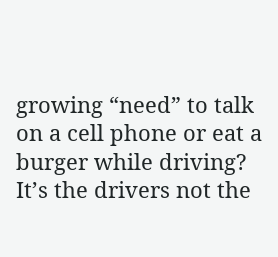growing “need” to talk on a cell phone or eat a burger while driving? It’s the drivers not the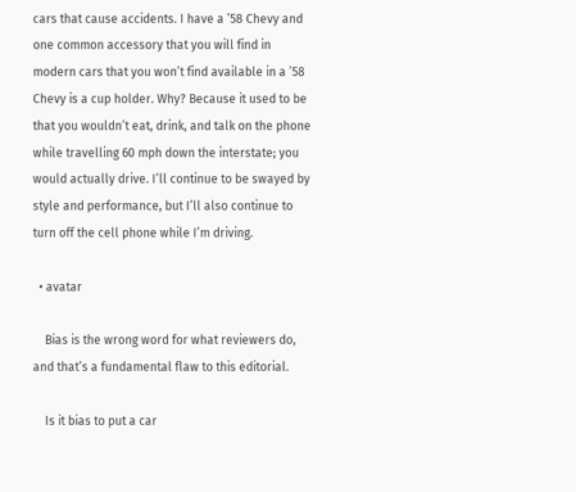cars that cause accidents. I have a ’58 Chevy and one common accessory that you will find in modern cars that you won’t find available in a ’58 Chevy is a cup holder. Why? Because it used to be that you wouldn’t eat, drink, and talk on the phone while travelling 60 mph down the interstate; you would actually drive. I’ll continue to be swayed by style and performance, but I’ll also continue to turn off the cell phone while I’m driving.

  • avatar

    Bias is the wrong word for what reviewers do, and that’s a fundamental flaw to this editorial.

    Is it bias to put a car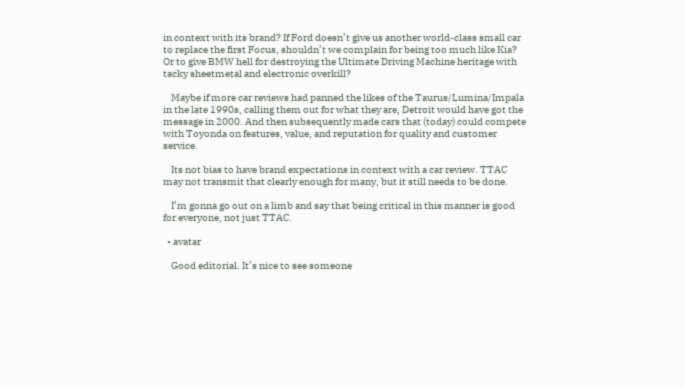in context with its brand? If Ford doesn’t give us another world-class small car to replace the first Focus, shouldn’t we complain for being too much like Kia? Or to give BMW hell for destroying the Ultimate Driving Machine heritage with tacky sheetmetal and electronic overkill?

    Maybe if more car reviews had panned the likes of the Taurus/Lumina/Impala in the late 1990s, calling them out for what they are, Detroit would have got the message in 2000. And then subsequently made cars that (today) could compete with Toyonda on features, value, and reputation for quality and customer service.

    Its not bias to have brand expectations in context with a car review. TTAC may not transmit that clearly enough for many, but it still needs to be done.

    I’m gonna go out on a limb and say that being critical in this manner is good for everyone, not just TTAC.

  • avatar

    Good editorial. It’s nice to see someone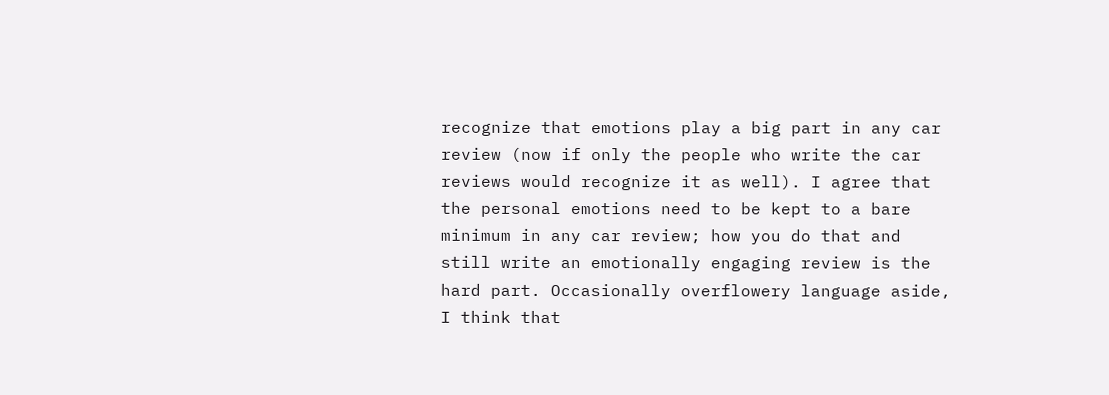recognize that emotions play a big part in any car review (now if only the people who write the car reviews would recognize it as well). I agree that the personal emotions need to be kept to a bare minimum in any car review; how you do that and still write an emotionally engaging review is the hard part. Occasionally overflowery language aside, I think that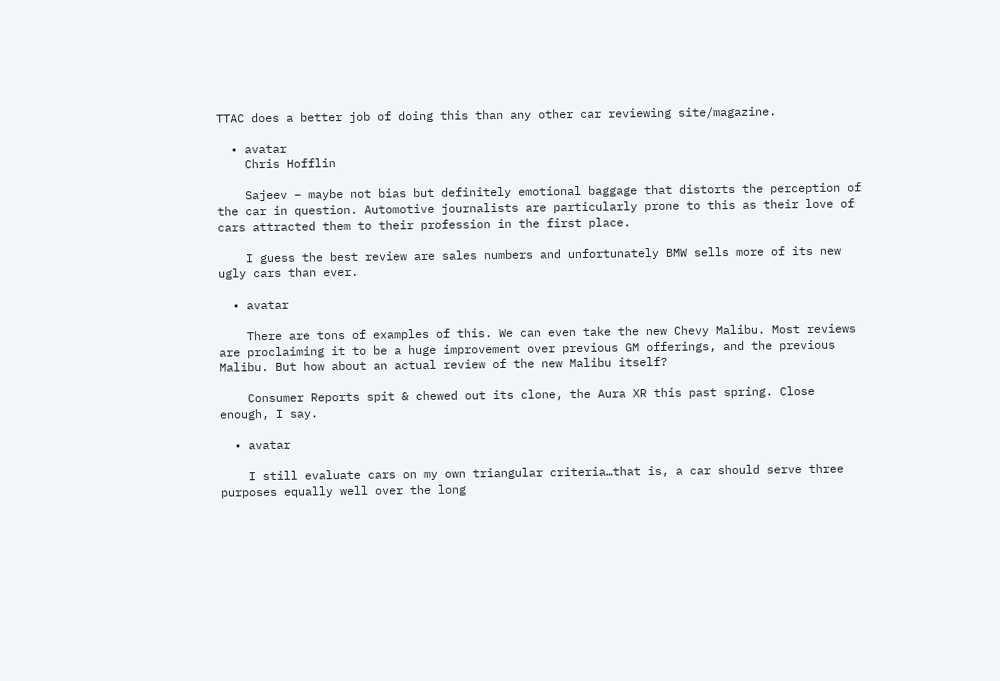TTAC does a better job of doing this than any other car reviewing site/magazine.

  • avatar
    Chris Hofflin

    Sajeev – maybe not bias but definitely emotional baggage that distorts the perception of the car in question. Automotive journalists are particularly prone to this as their love of cars attracted them to their profession in the first place.

    I guess the best review are sales numbers and unfortunately BMW sells more of its new ugly cars than ever.

  • avatar

    There are tons of examples of this. We can even take the new Chevy Malibu. Most reviews are proclaiming it to be a huge improvement over previous GM offerings, and the previous Malibu. But how about an actual review of the new Malibu itself?

    Consumer Reports spit & chewed out its clone, the Aura XR this past spring. Close enough, I say.

  • avatar

    I still evaluate cars on my own triangular criteria…that is, a car should serve three purposes equally well over the long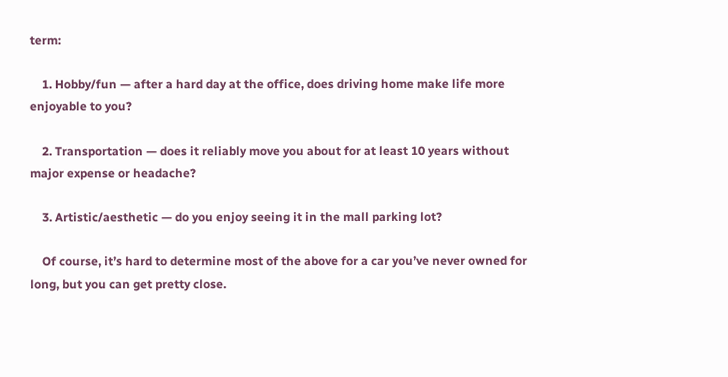term:

    1. Hobby/fun — after a hard day at the office, does driving home make life more enjoyable to you?

    2. Transportation — does it reliably move you about for at least 10 years without major expense or headache?

    3. Artistic/aesthetic — do you enjoy seeing it in the mall parking lot?

    Of course, it’s hard to determine most of the above for a car you’ve never owned for long, but you can get pretty close.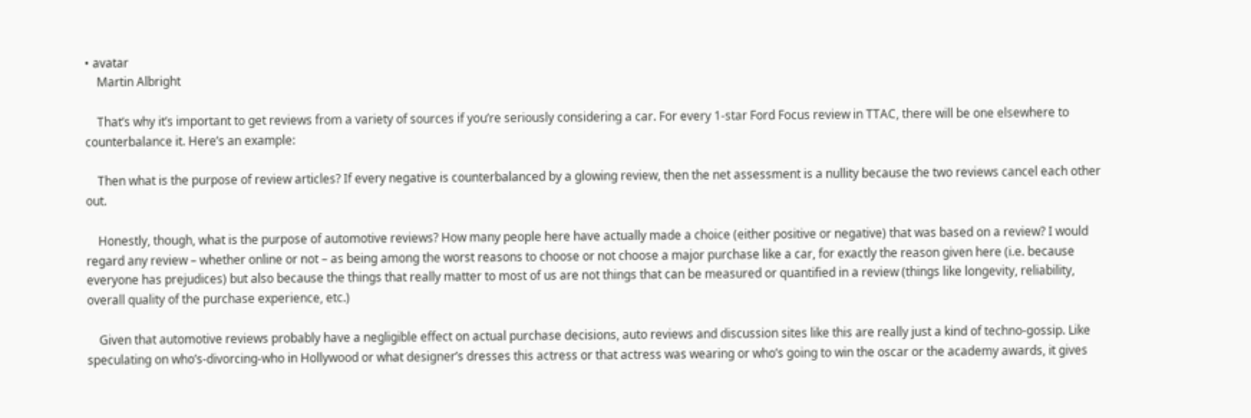• avatar
    Martin Albright

    That’s why it’s important to get reviews from a variety of sources if you’re seriously considering a car. For every 1-star Ford Focus review in TTAC, there will be one elsewhere to counterbalance it. Here’s an example:

    Then what is the purpose of review articles? If every negative is counterbalanced by a glowing review, then the net assessment is a nullity because the two reviews cancel each other out.

    Honestly, though, what is the purpose of automotive reviews? How many people here have actually made a choice (either positive or negative) that was based on a review? I would regard any review – whether online or not – as being among the worst reasons to choose or not choose a major purchase like a car, for exactly the reason given here (i.e. because everyone has prejudices) but also because the things that really matter to most of us are not things that can be measured or quantified in a review (things like longevity, reliability, overall quality of the purchase experience, etc.)

    Given that automotive reviews probably have a negligible effect on actual purchase decisions, auto reviews and discussion sites like this are really just a kind of techno-gossip. Like speculating on who’s-divorcing-who in Hollywood or what designer’s dresses this actress or that actress was wearing or who’s going to win the oscar or the academy awards, it gives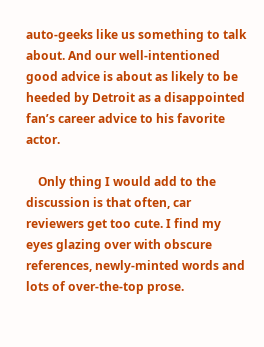auto-geeks like us something to talk about. And our well-intentioned good advice is about as likely to be heeded by Detroit as a disappointed fan’s career advice to his favorite actor.

    Only thing I would add to the discussion is that often, car reviewers get too cute. I find my eyes glazing over with obscure references, newly-minted words and lots of over-the-top prose.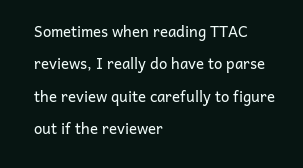Sometimes when reading TTAC reviews, I really do have to parse the review quite carefully to figure out if the reviewer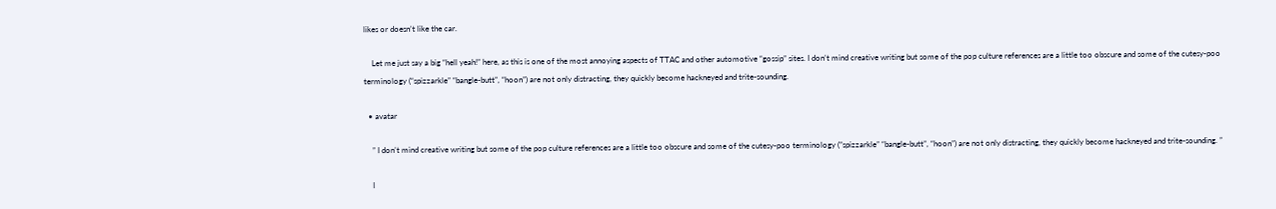likes or doesn’t like the car.

    Let me just say a big “hell yeah!” here, as this is one of the most annoying aspects of TTAC and other automotive “gossip” sites. I don’t mind creative writing but some of the pop culture references are a little too obscure and some of the cutesy-poo terminology (“spizzarkle” “bangle-butt”, “hoon”) are not only distracting, they quickly become hackneyed and trite-sounding.

  • avatar

    ” I don’t mind creative writing but some of the pop culture references are a little too obscure and some of the cutesy-poo terminology (”spizzarkle” “bangle-butt”, “hoon”) are not only distracting, they quickly become hackneyed and trite-sounding. ”

    I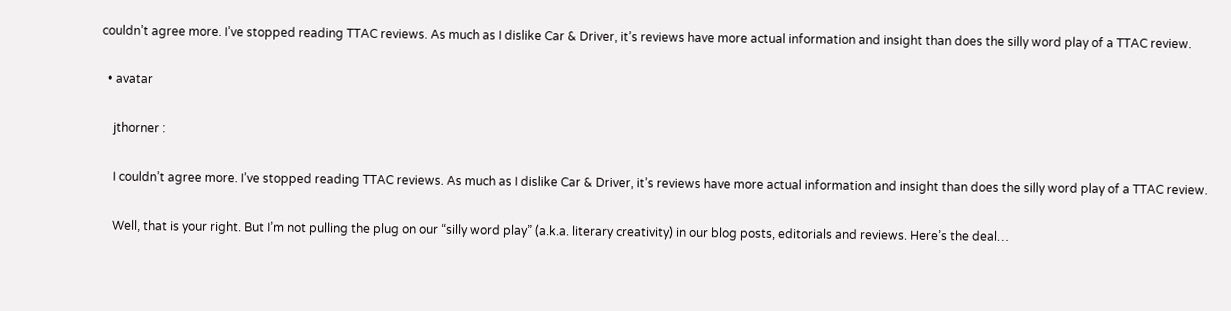couldn’t agree more. I’ve stopped reading TTAC reviews. As much as I dislike Car & Driver, it’s reviews have more actual information and insight than does the silly word play of a TTAC review.

  • avatar

    jthorner :

    I couldn’t agree more. I’ve stopped reading TTAC reviews. As much as I dislike Car & Driver, it’s reviews have more actual information and insight than does the silly word play of a TTAC review.

    Well, that is your right. But I’m not pulling the plug on our “silly word play” (a.k.a. literary creativity) in our blog posts, editorials and reviews. Here’s the deal…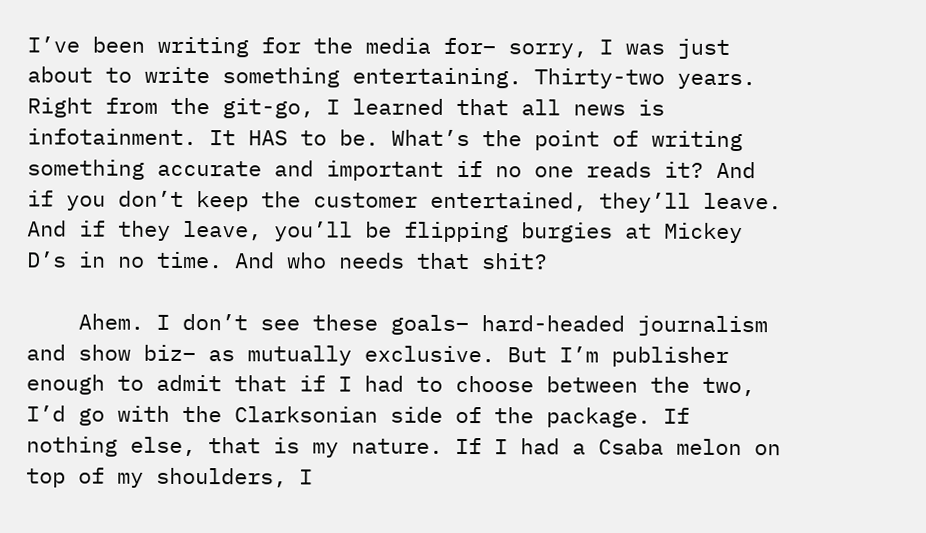I’ve been writing for the media for– sorry, I was just about to write something entertaining. Thirty-two years. Right from the git-go, I learned that all news is infotainment. It HAS to be. What’s the point of writing something accurate and important if no one reads it? And if you don’t keep the customer entertained, they’ll leave. And if they leave, you’ll be flipping burgies at Mickey D’s in no time. And who needs that shit?

    Ahem. I don’t see these goals– hard-headed journalism and show biz– as mutually exclusive. But I’m publisher enough to admit that if I had to choose between the two, I’d go with the Clarksonian side of the package. If nothing else, that is my nature. If I had a Csaba melon on top of my shoulders, I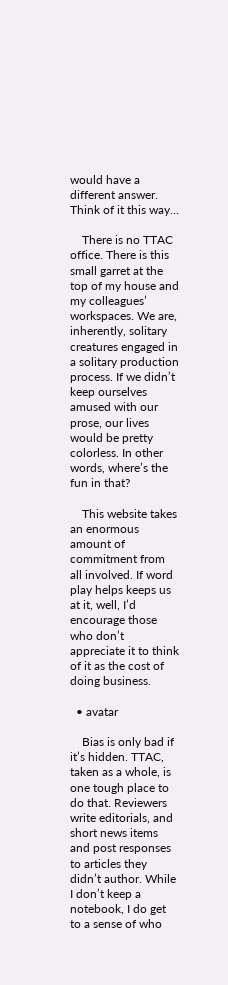would have a different answer. Think of it this way…

    There is no TTAC office. There is this small garret at the top of my house and my colleagues’ workspaces. We are, inherently, solitary creatures engaged in a solitary production process. If we didn’t keep ourselves amused with our prose, our lives would be pretty colorless. In other words, where’s the fun in that?

    This website takes an enormous amount of commitment from all involved. If word play helps keeps us at it, well, I’d encourage those who don’t appreciate it to think of it as the cost of doing business.

  • avatar

    Bias is only bad if it’s hidden. TTAC, taken as a whole, is one tough place to do that. Reviewers write editorials, and short news items and post responses to articles they didn’t author. While I don’t keep a notebook, I do get to a sense of who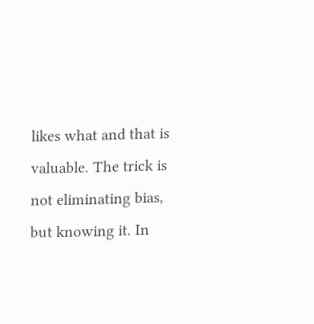likes what and that is valuable. The trick is not eliminating bias, but knowing it. In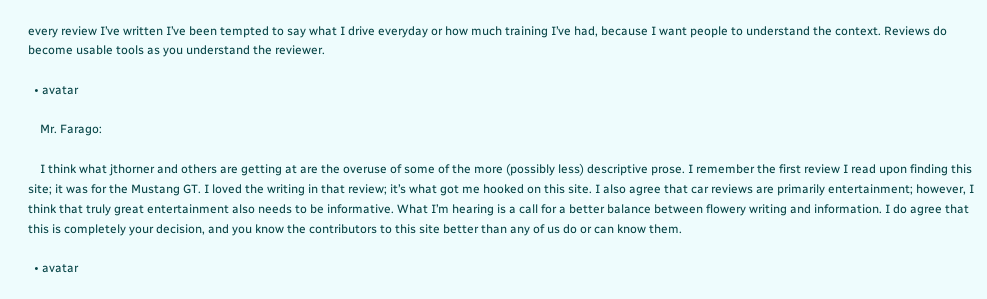every review I’ve written I’ve been tempted to say what I drive everyday or how much training I’ve had, because I want people to understand the context. Reviews do become usable tools as you understand the reviewer.

  • avatar

    Mr. Farago:

    I think what jthorner and others are getting at are the overuse of some of the more (possibly less) descriptive prose. I remember the first review I read upon finding this site; it was for the Mustang GT. I loved the writing in that review; it’s what got me hooked on this site. I also agree that car reviews are primarily entertainment; however, I think that truly great entertainment also needs to be informative. What I’m hearing is a call for a better balance between flowery writing and information. I do agree that this is completely your decision, and you know the contributors to this site better than any of us do or can know them.

  • avatar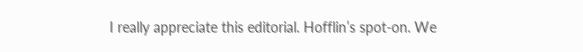I really appreciate this editorial. Hofflin’s spot-on. We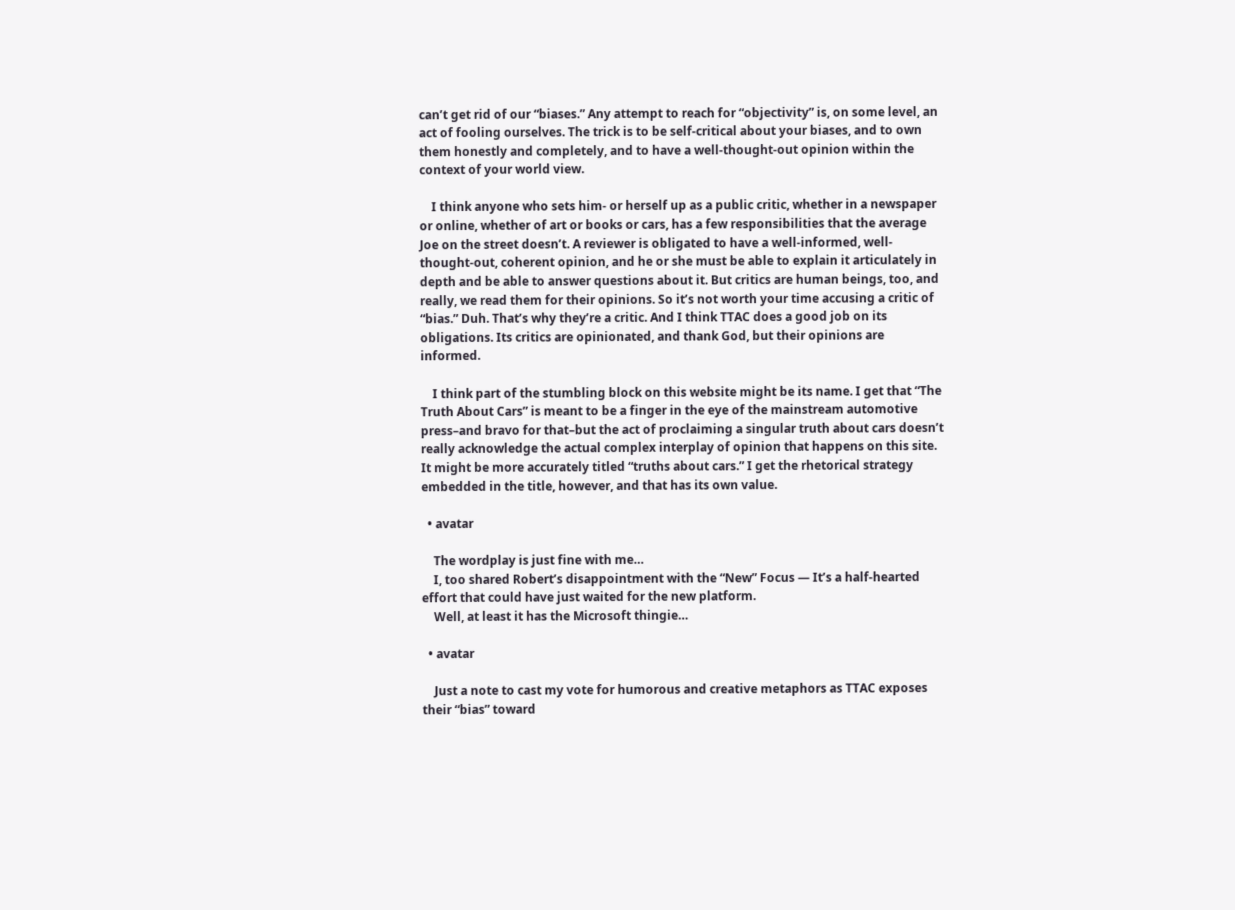can’t get rid of our “biases.” Any attempt to reach for “objectivity” is, on some level, an act of fooling ourselves. The trick is to be self-critical about your biases, and to own them honestly and completely, and to have a well-thought-out opinion within the context of your world view.

    I think anyone who sets him- or herself up as a public critic, whether in a newspaper or online, whether of art or books or cars, has a few responsibilities that the average Joe on the street doesn’t. A reviewer is obligated to have a well-informed, well-thought-out, coherent opinion, and he or she must be able to explain it articulately in depth and be able to answer questions about it. But critics are human beings, too, and really, we read them for their opinions. So it’s not worth your time accusing a critic of “bias.” Duh. That’s why they’re a critic. And I think TTAC does a good job on its obligations. Its critics are opinionated, and thank God, but their opinions are informed.

    I think part of the stumbling block on this website might be its name. I get that “The Truth About Cars” is meant to be a finger in the eye of the mainstream automotive press–and bravo for that–but the act of proclaiming a singular truth about cars doesn’t really acknowledge the actual complex interplay of opinion that happens on this site. It might be more accurately titled “truths about cars.” I get the rhetorical strategy embedded in the title, however, and that has its own value.

  • avatar

    The wordplay is just fine with me…
    I, too shared Robert’s disappointment with the “New” Focus — It’s a half-hearted effort that could have just waited for the new platform.
    Well, at least it has the Microsoft thingie…

  • avatar

    Just a note to cast my vote for humorous and creative metaphors as TTAC exposes their “bias” toward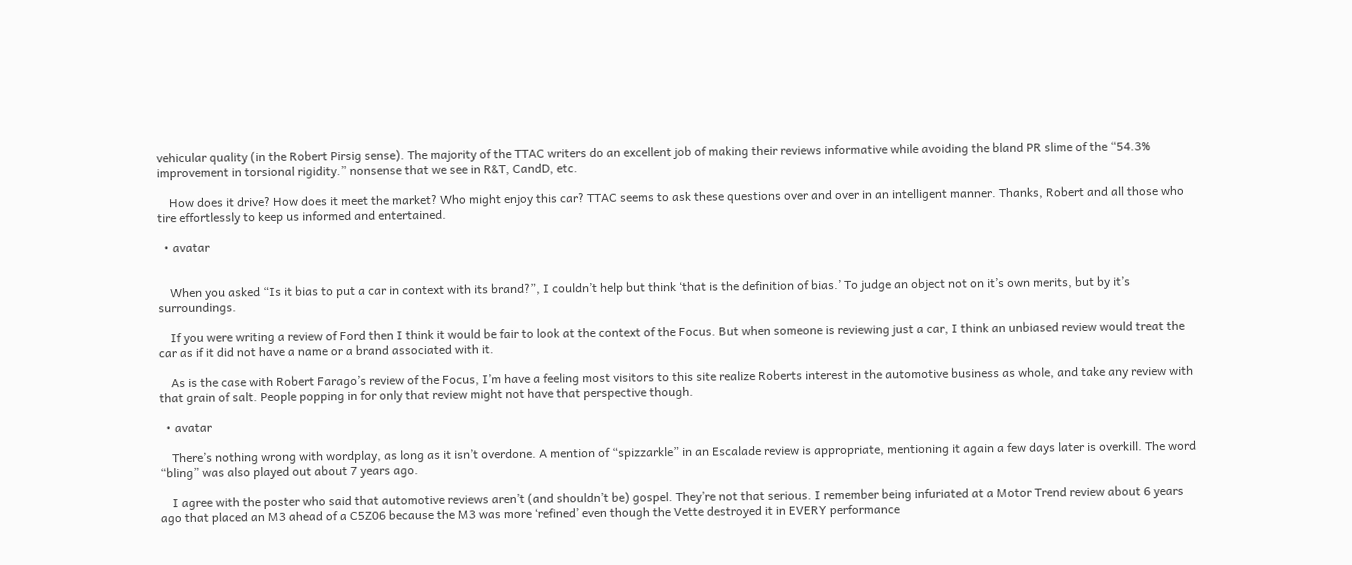vehicular quality (in the Robert Pirsig sense). The majority of the TTAC writers do an excellent job of making their reviews informative while avoiding the bland PR slime of the “54.3% improvement in torsional rigidity.” nonsense that we see in R&T, CandD, etc.

    How does it drive? How does it meet the market? Who might enjoy this car? TTAC seems to ask these questions over and over in an intelligent manner. Thanks, Robert and all those who tire effortlessly to keep us informed and entertained.

  • avatar


    When you asked “Is it bias to put a car in context with its brand?”, I couldn’t help but think ‘that is the definition of bias.’ To judge an object not on it’s own merits, but by it’s surroundings.

    If you were writing a review of Ford then I think it would be fair to look at the context of the Focus. But when someone is reviewing just a car, I think an unbiased review would treat the car as if it did not have a name or a brand associated with it.

    As is the case with Robert Farago’s review of the Focus, I’m have a feeling most visitors to this site realize Roberts interest in the automotive business as whole, and take any review with that grain of salt. People popping in for only that review might not have that perspective though.

  • avatar

    There’s nothing wrong with wordplay, as long as it isn’t overdone. A mention of “spizzarkle” in an Escalade review is appropriate, mentioning it again a few days later is overkill. The word “bling” was also played out about 7 years ago.

    I agree with the poster who said that automotive reviews aren’t (and shouldn’t be) gospel. They’re not that serious. I remember being infuriated at a Motor Trend review about 6 years ago that placed an M3 ahead of a C5Z06 because the M3 was more ‘refined’ even though the Vette destroyed it in EVERY performance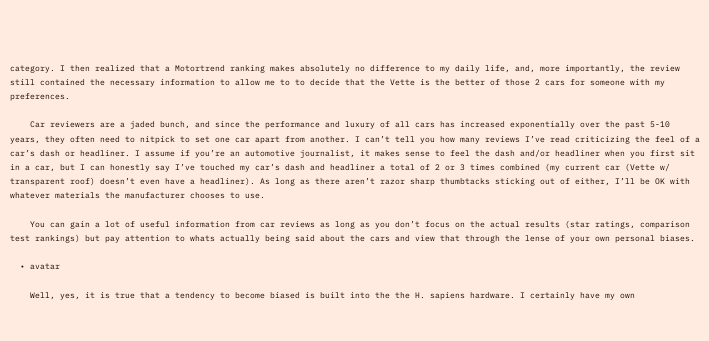category. I then realized that a Motortrend ranking makes absolutely no difference to my daily life, and, more importantly, the review still contained the necessary information to allow me to to decide that the Vette is the better of those 2 cars for someone with my preferences.

    Car reviewers are a jaded bunch, and since the performance and luxury of all cars has increased exponentially over the past 5-10 years, they often need to nitpick to set one car apart from another. I can’t tell you how many reviews I’ve read criticizing the feel of a car’s dash or headliner. I assume if you’re an automotive journalist, it makes sense to feel the dash and/or headliner when you first sit in a car, but I can honestly say I’ve touched my car’s dash and headliner a total of 2 or 3 times combined (my current car (Vette w/ transparent roof) doesn’t even have a headliner). As long as there aren’t razor sharp thumbtacks sticking out of either, I’ll be OK with whatever materials the manufacturer chooses to use.

    You can gain a lot of useful information from car reviews as long as you don’t focus on the actual results (star ratings, comparison test rankings) but pay attention to whats actually being said about the cars and view that through the lense of your own personal biases.

  • avatar

    Well, yes, it is true that a tendency to become biased is built into the the H. sapiens hardware. I certainly have my own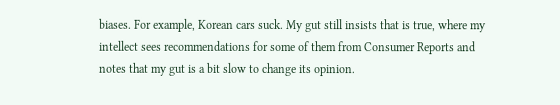biases. For example, Korean cars suck. My gut still insists that is true, where my intellect sees recommendations for some of them from Consumer Reports and notes that my gut is a bit slow to change its opinion.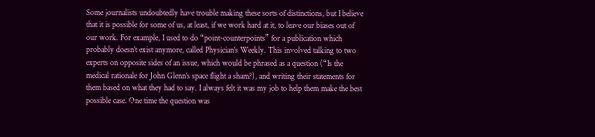Some journalists undoubtedly have trouble making these sorts of distinctions, but I believe that it is possible for some of us, at least, if we work hard at it, to leave our biases out of our work. For example, I used to do “point-counterpoints” for a publication which probably doesn’t exist anymore, called Physician’s Weekly. This involved talking to two experts on opposite sides of an issue, which would be phrased as a question (“Is the medical rationale for John Glenn’s space flight a sham?), and writing their statements for them based on what they had to say. I always felt it was my job to help them make the best possible case. One time the question was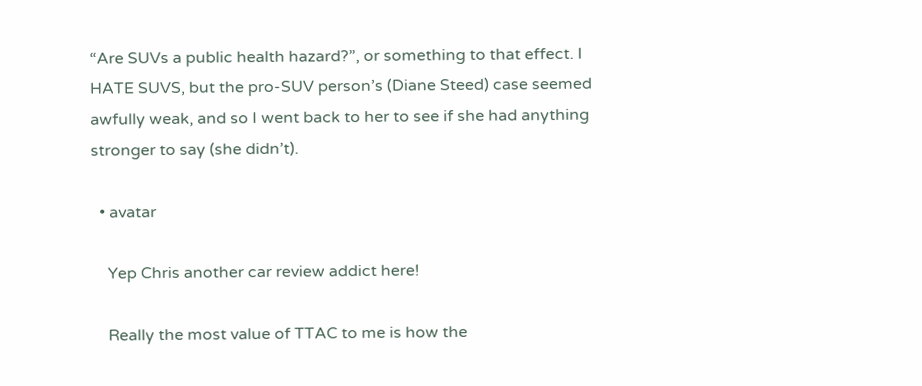“Are SUVs a public health hazard?”, or something to that effect. I HATE SUVS, but the pro-SUV person’s (Diane Steed) case seemed awfully weak, and so I went back to her to see if she had anything stronger to say (she didn’t).

  • avatar

    Yep Chris another car review addict here!

    Really the most value of TTAC to me is how the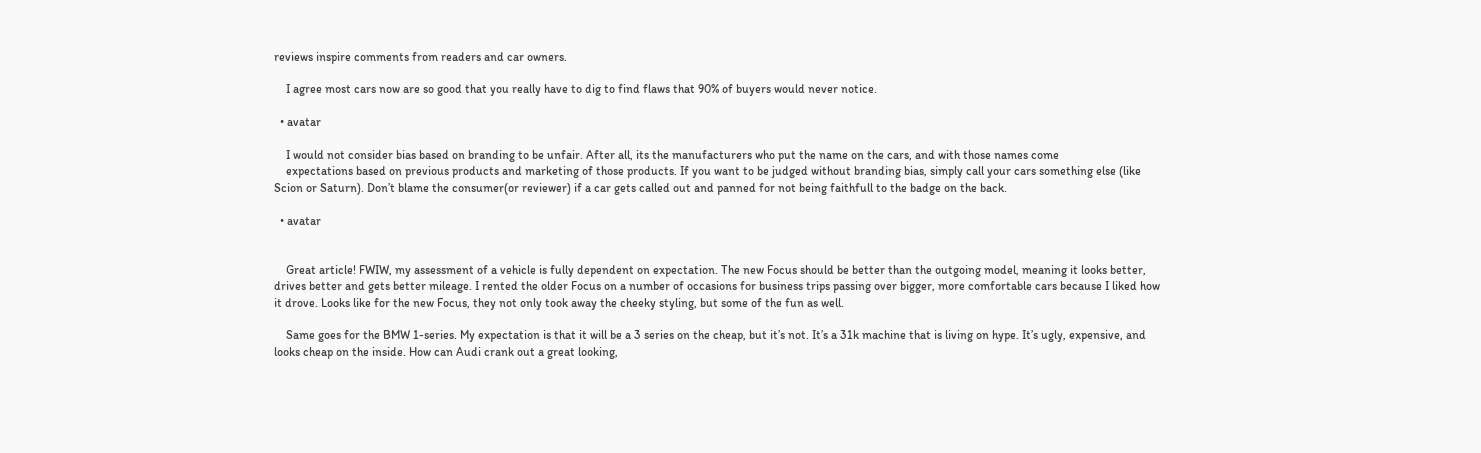reviews inspire comments from readers and car owners.

    I agree most cars now are so good that you really have to dig to find flaws that 90% of buyers would never notice.

  • avatar

    I would not consider bias based on branding to be unfair. After all, its the manufacturers who put the name on the cars, and with those names come
    expectations based on previous products and marketing of those products. If you want to be judged without branding bias, simply call your cars something else (like Scion or Saturn). Don’t blame the consumer(or reviewer) if a car gets called out and panned for not being faithfull to the badge on the back.

  • avatar


    Great article! FWIW, my assessment of a vehicle is fully dependent on expectation. The new Focus should be better than the outgoing model, meaning it looks better, drives better and gets better mileage. I rented the older Focus on a number of occasions for business trips passing over bigger, more comfortable cars because I liked how it drove. Looks like for the new Focus, they not only took away the cheeky styling, but some of the fun as well.

    Same goes for the BMW 1-series. My expectation is that it will be a 3 series on the cheap, but it’s not. It’s a 31k machine that is living on hype. It’s ugly, expensive, and looks cheap on the inside. How can Audi crank out a great looking,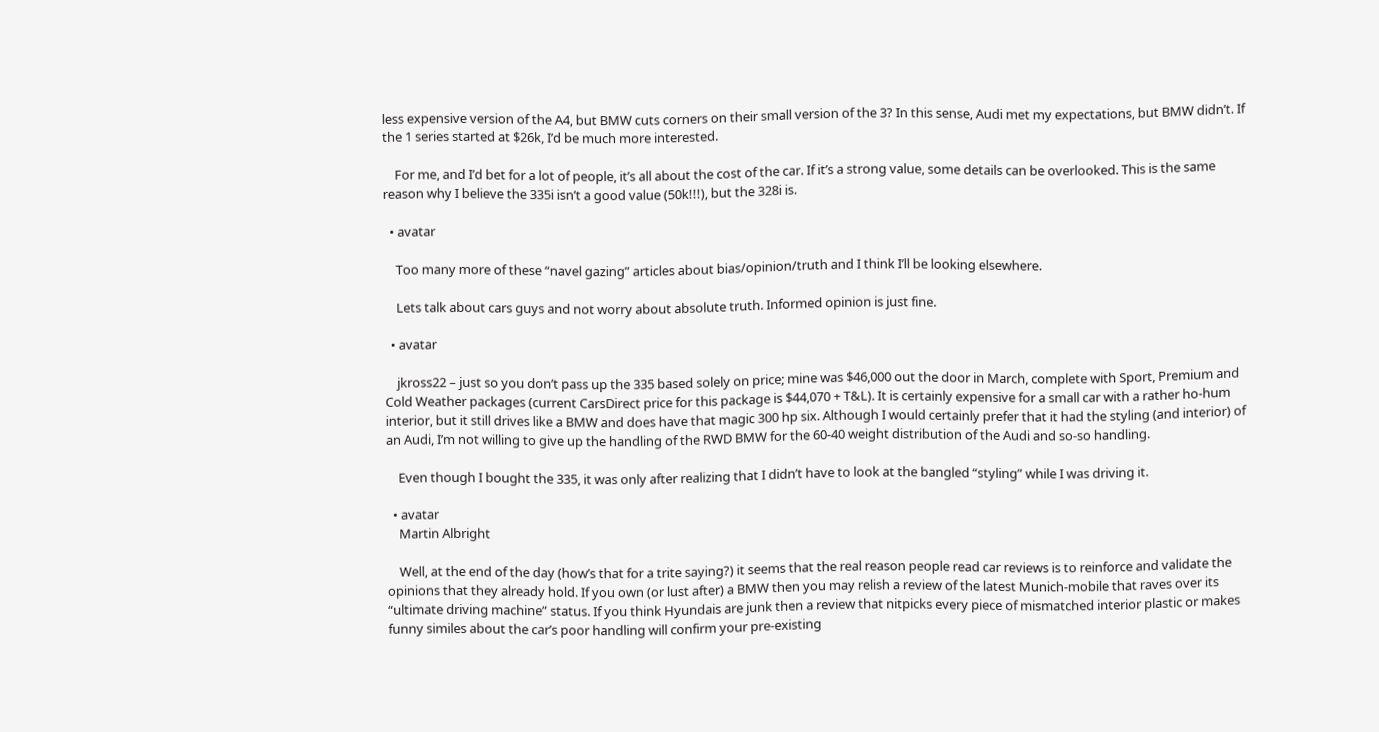less expensive version of the A4, but BMW cuts corners on their small version of the 3? In this sense, Audi met my expectations, but BMW didn’t. If the 1 series started at $26k, I’d be much more interested.

    For me, and I’d bet for a lot of people, it’s all about the cost of the car. If it’s a strong value, some details can be overlooked. This is the same reason why I believe the 335i isn’t a good value (50k!!!), but the 328i is.

  • avatar

    Too many more of these “navel gazing” articles about bias/opinion/truth and I think I’ll be looking elsewhere.

    Lets talk about cars guys and not worry about absolute truth. Informed opinion is just fine.

  • avatar

    jkross22 – just so you don’t pass up the 335 based solely on price; mine was $46,000 out the door in March, complete with Sport, Premium and Cold Weather packages (current CarsDirect price for this package is $44,070 + T&L). It is certainly expensive for a small car with a rather ho-hum interior, but it still drives like a BMW and does have that magic 300 hp six. Although I would certainly prefer that it had the styling (and interior) of an Audi, I’m not willing to give up the handling of the RWD BMW for the 60-40 weight distribution of the Audi and so-so handling.

    Even though I bought the 335, it was only after realizing that I didn’t have to look at the bangled “styling” while I was driving it.

  • avatar
    Martin Albright

    Well, at the end of the day (how’s that for a trite saying?) it seems that the real reason people read car reviews is to reinforce and validate the opinions that they already hold. If you own (or lust after) a BMW then you may relish a review of the latest Munich-mobile that raves over its “ultimate driving machine” status. If you think Hyundais are junk then a review that nitpicks every piece of mismatched interior plastic or makes funny similes about the car’s poor handling will confirm your pre-existing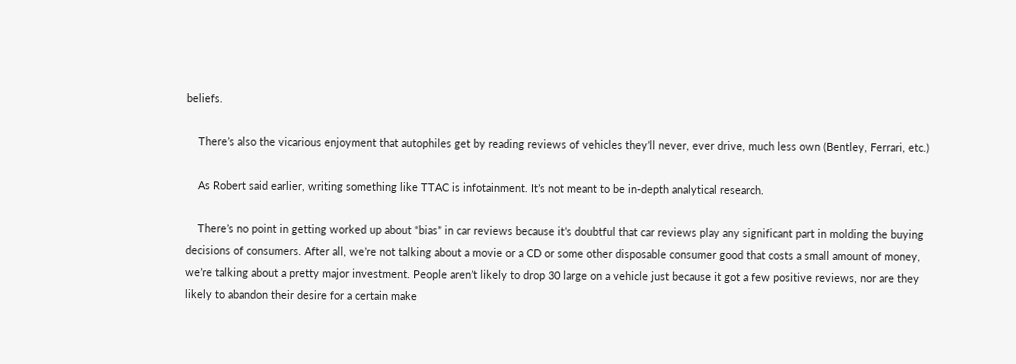beliefs.

    There’s also the vicarious enjoyment that autophiles get by reading reviews of vehicles they’ll never, ever drive, much less own (Bentley, Ferrari, etc.)

    As Robert said earlier, writing something like TTAC is infotainment. It’s not meant to be in-depth analytical research.

    There’s no point in getting worked up about “bias” in car reviews because it’s doubtful that car reviews play any significant part in molding the buying decisions of consumers. After all, we’re not talking about a movie or a CD or some other disposable consumer good that costs a small amount of money, we’re talking about a pretty major investment. People aren’t likely to drop 30 large on a vehicle just because it got a few positive reviews, nor are they likely to abandon their desire for a certain make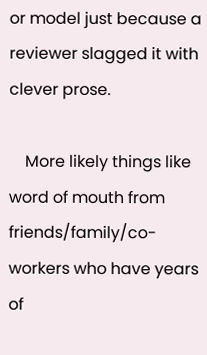or model just because a reviewer slagged it with clever prose.

    More likely things like word of mouth from friends/family/co-workers who have years of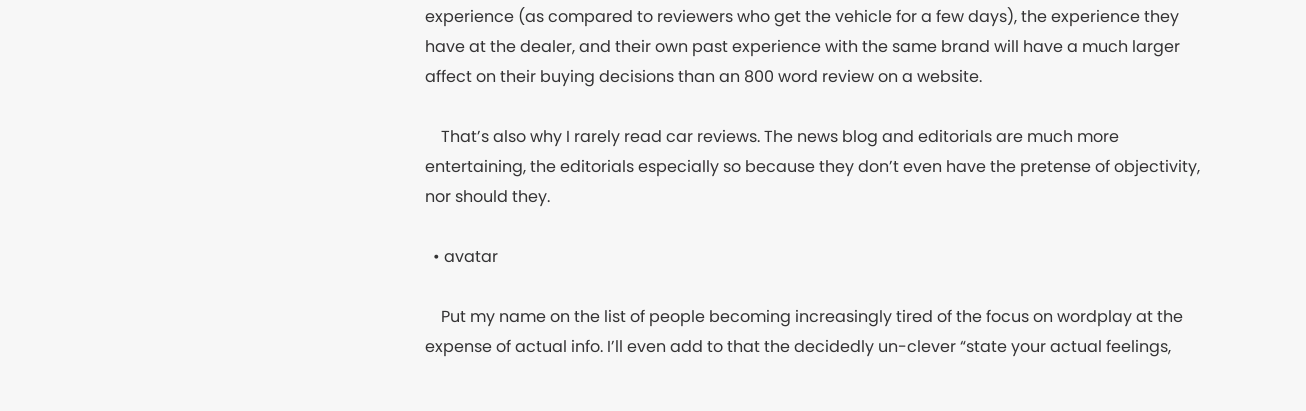experience (as compared to reviewers who get the vehicle for a few days), the experience they have at the dealer, and their own past experience with the same brand will have a much larger affect on their buying decisions than an 800 word review on a website.

    That’s also why I rarely read car reviews. The news blog and editorials are much more entertaining, the editorials especially so because they don’t even have the pretense of objectivity, nor should they.

  • avatar

    Put my name on the list of people becoming increasingly tired of the focus on wordplay at the expense of actual info. I’ll even add to that the decidedly un-clever “state your actual feelings,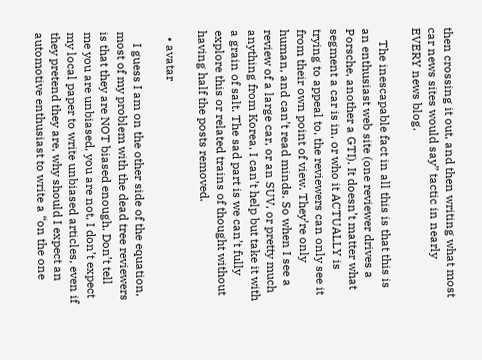then crossing it out, and then writing what most car news sites would say” tactic in nearly EVERY news blog.

    The inescapable fact in all this is that this is an enthusiast web site (one reviewer drives a Porsche, another a GTI). It doesn’t matter what segment a car is in, or who it ACTUALLY is trying to appeal to, the reviewers can only see it from their own point of view. They’re only human, and can’t read minds. So when I see a review of a large car, or an SUV, or pretty much anything from Korea, I can’t help but take it with a grain of salt. The sad part is we can’t fully explore this or related trains of thought without having half the posts removed.

  • avatar

    I guess I am on the other side of the equation, most of my problem with the dead tree reviewers is that they are NOT biased enough. Don’t tell me you are unbiased, you are not, I don’t expect my local paper to write unbiased articles, even if they pretend they are, why should I expect an automotive enthusiast to write a “on the one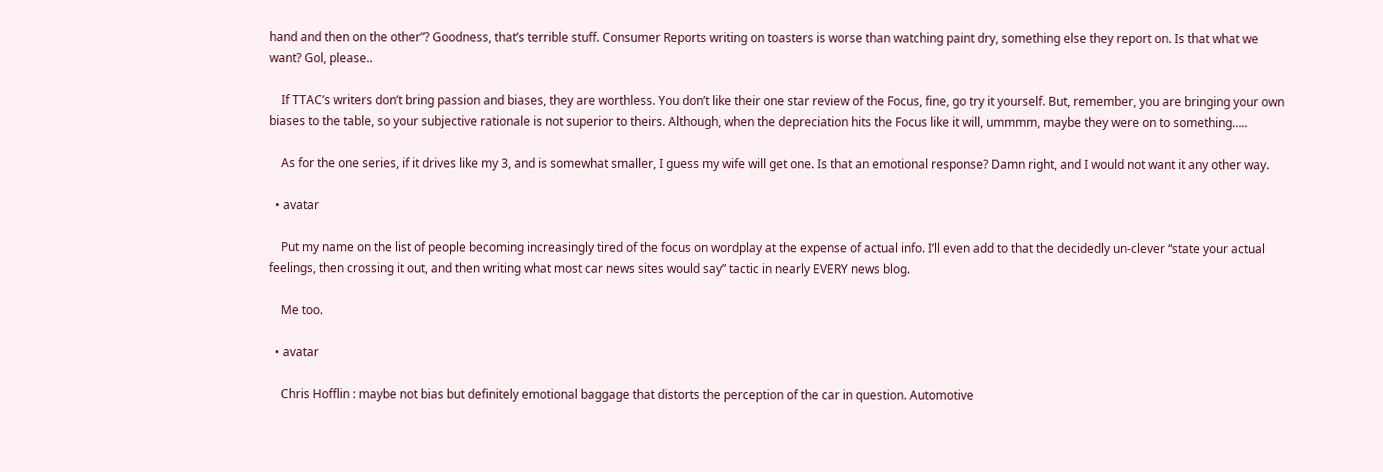hand and then on the other”? Goodness, that’s terrible stuff. Consumer Reports writing on toasters is worse than watching paint dry, something else they report on. Is that what we want? Gol, please..

    If TTAC’s writers don’t bring passion and biases, they are worthless. You don’t like their one star review of the Focus, fine, go try it yourself. But, remember, you are bringing your own biases to the table, so your subjective rationale is not superior to theirs. Although, when the depreciation hits the Focus like it will, ummmm, maybe they were on to something…..

    As for the one series, if it drives like my 3, and is somewhat smaller, I guess my wife will get one. Is that an emotional response? Damn right, and I would not want it any other way.

  • avatar

    Put my name on the list of people becoming increasingly tired of the focus on wordplay at the expense of actual info. I’ll even add to that the decidedly un-clever “state your actual feelings, then crossing it out, and then writing what most car news sites would say” tactic in nearly EVERY news blog.

    Me too.

  • avatar

    Chris Hofflin : maybe not bias but definitely emotional baggage that distorts the perception of the car in question. Automotive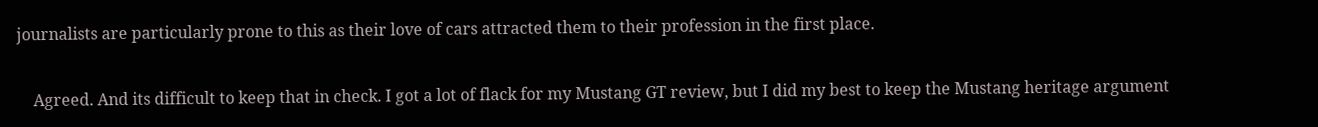journalists are particularly prone to this as their love of cars attracted them to their profession in the first place.

    Agreed. And its difficult to keep that in check. I got a lot of flack for my Mustang GT review, but I did my best to keep the Mustang heritage argument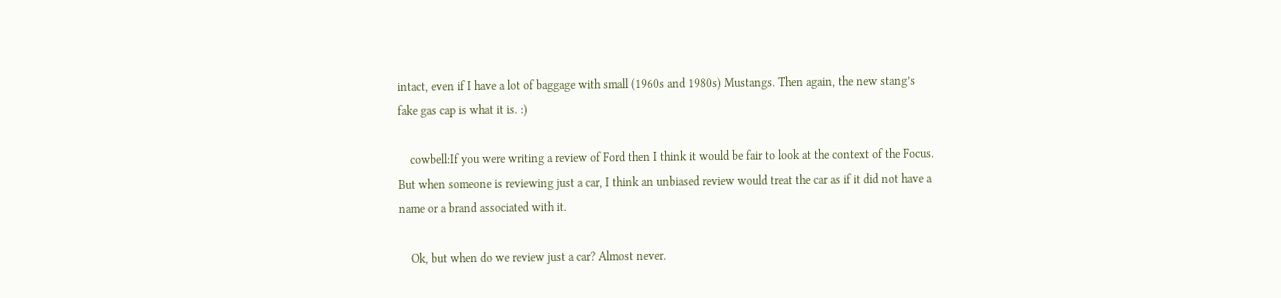intact, even if I have a lot of baggage with small (1960s and 1980s) Mustangs. Then again, the new stang’s fake gas cap is what it is. :)

    cowbell:If you were writing a review of Ford then I think it would be fair to look at the context of the Focus. But when someone is reviewing just a car, I think an unbiased review would treat the car as if it did not have a name or a brand associated with it.

    Ok, but when do we review just a car? Almost never.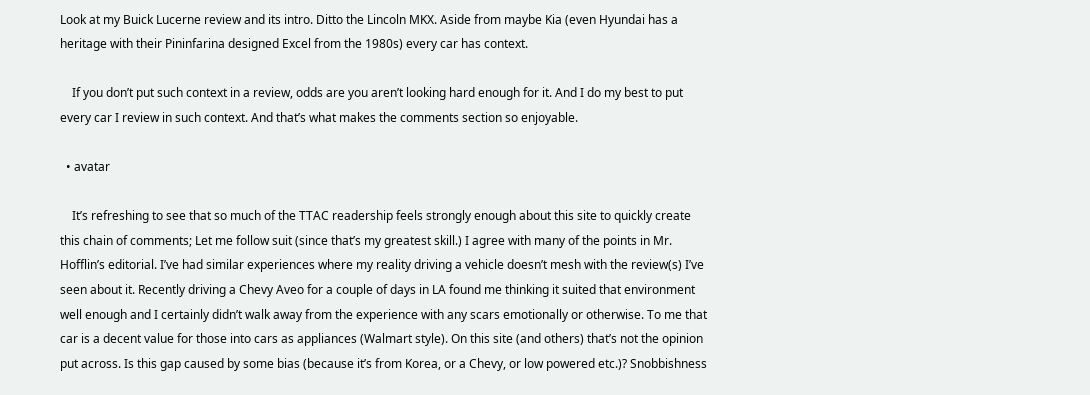Look at my Buick Lucerne review and its intro. Ditto the Lincoln MKX. Aside from maybe Kia (even Hyundai has a heritage with their Pininfarina designed Excel from the 1980s) every car has context.

    If you don’t put such context in a review, odds are you aren’t looking hard enough for it. And I do my best to put every car I review in such context. And that’s what makes the comments section so enjoyable.

  • avatar

    It’s refreshing to see that so much of the TTAC readership feels strongly enough about this site to quickly create this chain of comments; Let me follow suit (since that’s my greatest skill.) I agree with many of the points in Mr. Hofflin’s editorial. I’ve had similar experiences where my reality driving a vehicle doesn’t mesh with the review(s) I’ve seen about it. Recently driving a Chevy Aveo for a couple of days in LA found me thinking it suited that environment well enough and I certainly didn’t walk away from the experience with any scars emotionally or otherwise. To me that car is a decent value for those into cars as appliances (Walmart style). On this site (and others) that’s not the opinion put across. Is this gap caused by some bias (because it’s from Korea, or a Chevy, or low powered etc.)? Snobbishness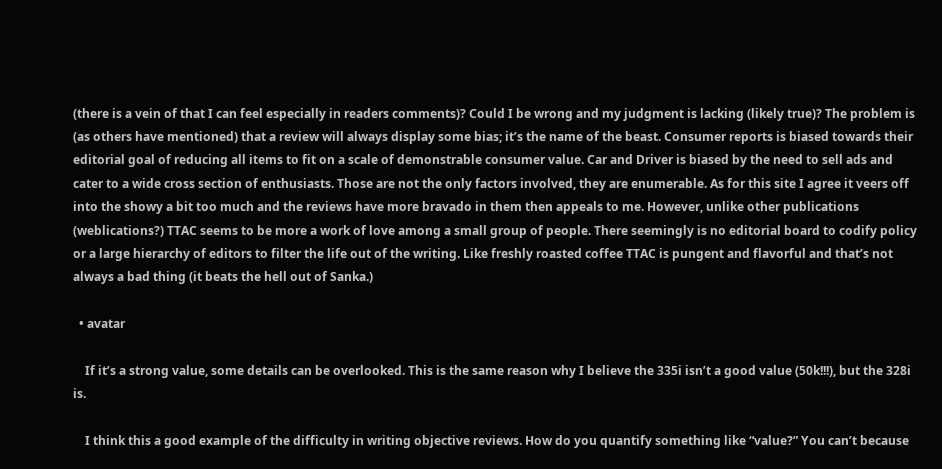(there is a vein of that I can feel especially in readers comments)? Could I be wrong and my judgment is lacking (likely true)? The problem is (as others have mentioned) that a review will always display some bias; it’s the name of the beast. Consumer reports is biased towards their editorial goal of reducing all items to fit on a scale of demonstrable consumer value. Car and Driver is biased by the need to sell ads and cater to a wide cross section of enthusiasts. Those are not the only factors involved, they are enumerable. As for this site I agree it veers off into the showy a bit too much and the reviews have more bravado in them then appeals to me. However, unlike other publications (weblications?) TTAC seems to be more a work of love among a small group of people. There seemingly is no editorial board to codify policy or a large hierarchy of editors to filter the life out of the writing. Like freshly roasted coffee TTAC is pungent and flavorful and that’s not always a bad thing (it beats the hell out of Sanka.)

  • avatar

    If it’s a strong value, some details can be overlooked. This is the same reason why I believe the 335i isn’t a good value (50k!!!), but the 328i is.

    I think this a good example of the difficulty in writing objective reviews. How do you quantify something like “value?” You can’t because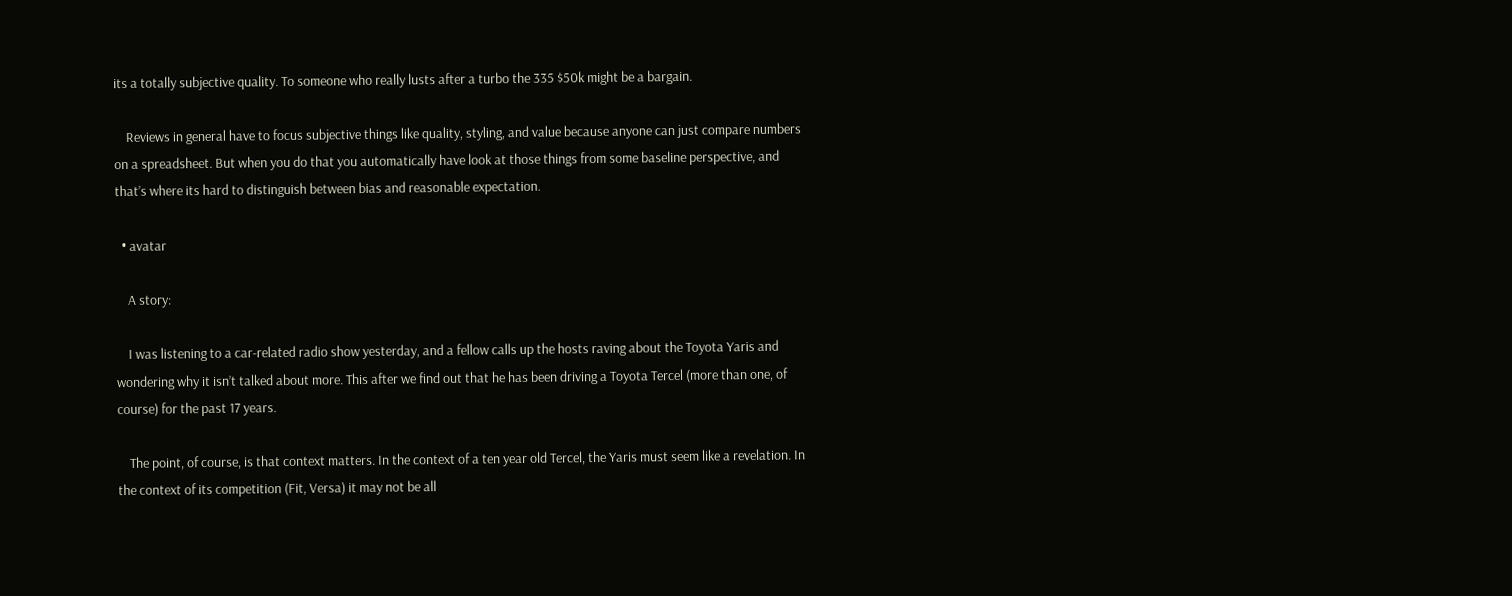its a totally subjective quality. To someone who really lusts after a turbo the 335 $50k might be a bargain.

    Reviews in general have to focus subjective things like quality, styling, and value because anyone can just compare numbers on a spreadsheet. But when you do that you automatically have look at those things from some baseline perspective, and that’s where its hard to distinguish between bias and reasonable expectation.

  • avatar

    A story:

    I was listening to a car-related radio show yesterday, and a fellow calls up the hosts raving about the Toyota Yaris and wondering why it isn’t talked about more. This after we find out that he has been driving a Toyota Tercel (more than one, of course) for the past 17 years.

    The point, of course, is that context matters. In the context of a ten year old Tercel, the Yaris must seem like a revelation. In the context of its competition (Fit, Versa) it may not be all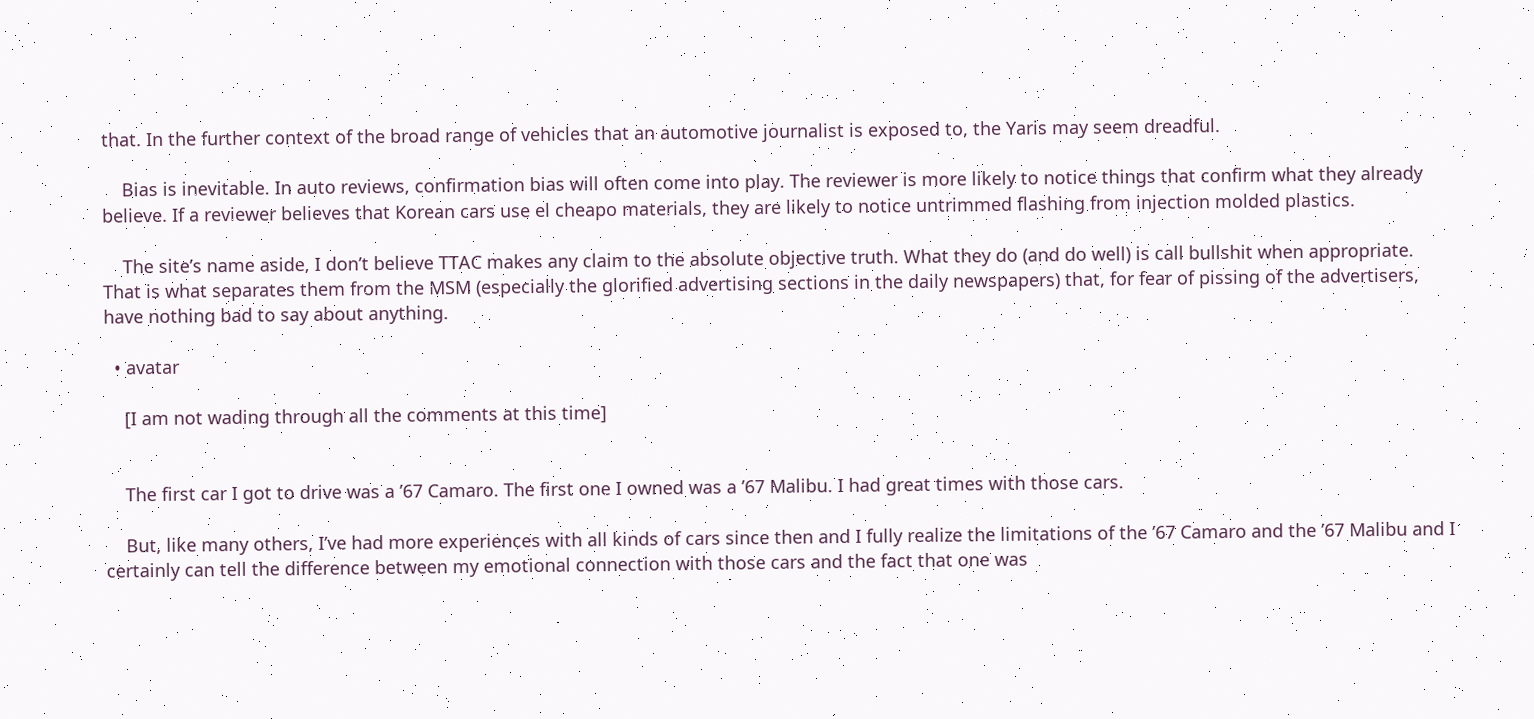that. In the further context of the broad range of vehicles that an automotive journalist is exposed to, the Yaris may seem dreadful.

    Bias is inevitable. In auto reviews, confirmation bias will often come into play. The reviewer is more likely to notice things that confirm what they already believe. If a reviewer believes that Korean cars use el cheapo materials, they are likely to notice untrimmed flashing from injection molded plastics.

    The site’s name aside, I don’t believe TTAC makes any claim to the absolute objective truth. What they do (and do well) is call bullshit when appropriate. That is what separates them from the MSM (especially the glorified advertising sections in the daily newspapers) that, for fear of pissing of the advertisers, have nothing bad to say about anything.

  • avatar

    [I am not wading through all the comments at this time]


    The first car I got to drive was a ’67 Camaro. The first one I owned was a ’67 Malibu. I had great times with those cars.

    But, like many others, I’ve had more experiences with all kinds of cars since then and I fully realize the limitations of the ’67 Camaro and the ’67 Malibu and I certainly can tell the difference between my emotional connection with those cars and the fact that one was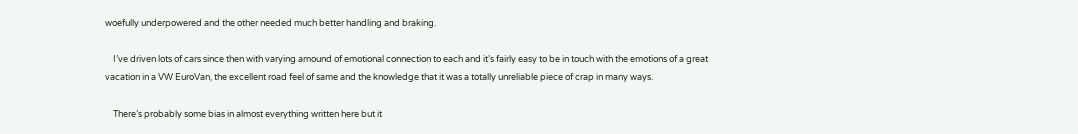woefully underpowered and the other needed much better handling and braking.

    I’ve driven lots of cars since then with varying amound of emotional connection to each and it’s fairly easy to be in touch with the emotions of a great vacation in a VW EuroVan, the excellent road feel of same and the knowledge that it was a totally unreliable piece of crap in many ways.

    There’s probably some bias in almost everything written here but it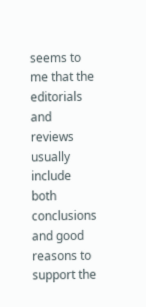seems to me that the editorials and reviews usually include both conclusions and good reasons to support the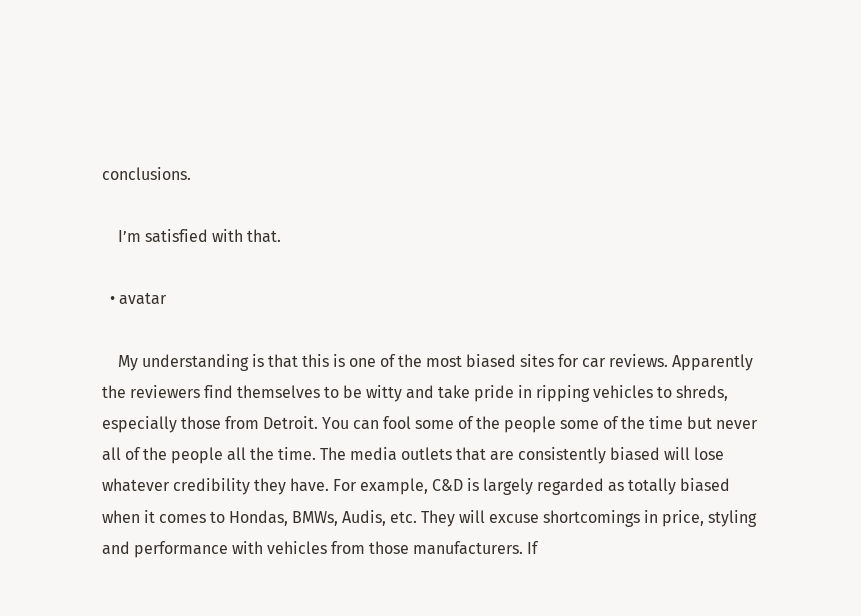conclusions.

    I’m satisfied with that.

  • avatar

    My understanding is that this is one of the most biased sites for car reviews. Apparently the reviewers find themselves to be witty and take pride in ripping vehicles to shreds, especially those from Detroit. You can fool some of the people some of the time but never all of the people all the time. The media outlets that are consistently biased will lose whatever credibility they have. For example, C&D is largely regarded as totally biased when it comes to Hondas, BMWs, Audis, etc. They will excuse shortcomings in price, styling and performance with vehicles from those manufacturers. If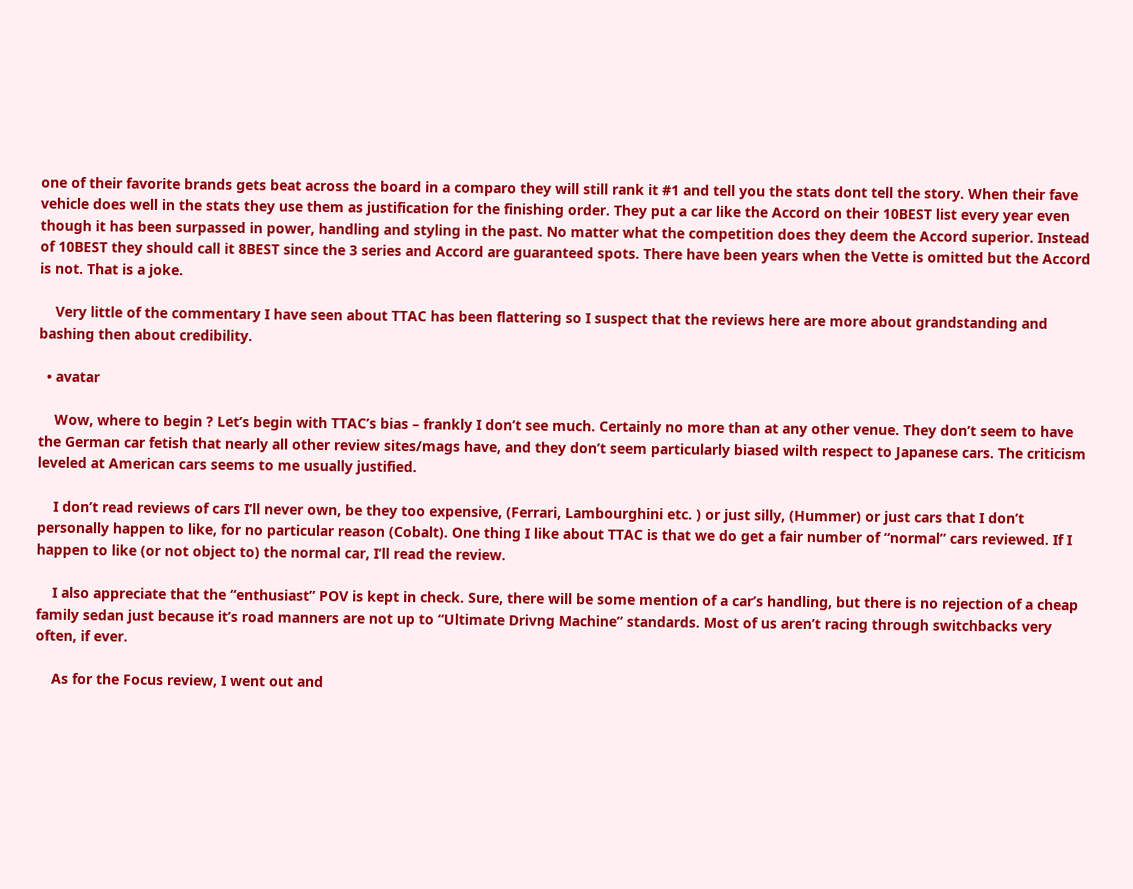one of their favorite brands gets beat across the board in a comparo they will still rank it #1 and tell you the stats dont tell the story. When their fave vehicle does well in the stats they use them as justification for the finishing order. They put a car like the Accord on their 10BEST list every year even though it has been surpassed in power, handling and styling in the past. No matter what the competition does they deem the Accord superior. Instead of 10BEST they should call it 8BEST since the 3 series and Accord are guaranteed spots. There have been years when the Vette is omitted but the Accord is not. That is a joke.

    Very little of the commentary I have seen about TTAC has been flattering so I suspect that the reviews here are more about grandstanding and bashing then about credibility.

  • avatar

    Wow, where to begin ? Let’s begin with TTAC’s bias – frankly I don’t see much. Certainly no more than at any other venue. They don’t seem to have the German car fetish that nearly all other review sites/mags have, and they don’t seem particularly biased wilth respect to Japanese cars. The criticism leveled at American cars seems to me usually justified.

    I don’t read reviews of cars I’ll never own, be they too expensive, (Ferrari, Lambourghini etc. ) or just silly, (Hummer) or just cars that I don’t personally happen to like, for no particular reason (Cobalt). One thing I like about TTAC is that we do get a fair number of “normal” cars reviewed. If I happen to like (or not object to) the normal car, I’ll read the review.

    I also appreciate that the “enthusiast” POV is kept in check. Sure, there will be some mention of a car’s handling, but there is no rejection of a cheap family sedan just because it’s road manners are not up to “Ultimate Drivng Machine” standards. Most of us aren’t racing through switchbacks very often, if ever.

    As for the Focus review, I went out and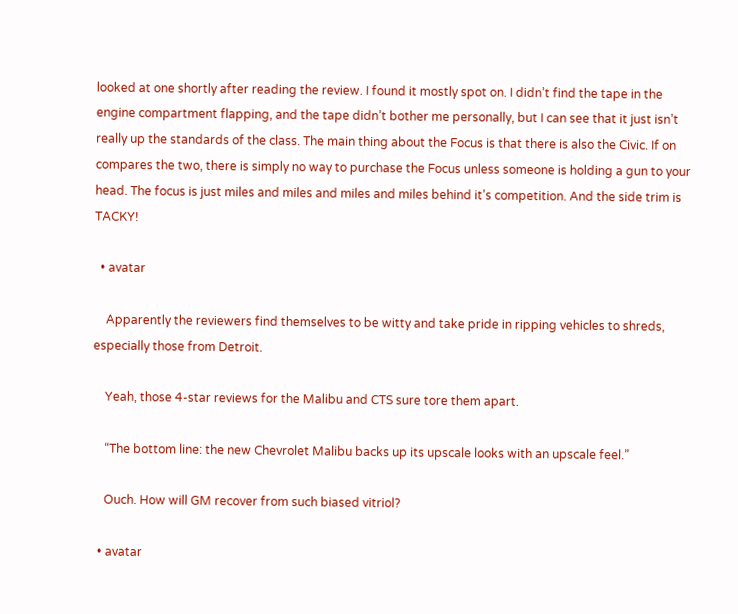looked at one shortly after reading the review. I found it mostly spot on. I didn’t find the tape in the engine compartment flapping, and the tape didn’t bother me personally, but I can see that it just isn’t really up the standards of the class. The main thing about the Focus is that there is also the Civic. If on compares the two, there is simply no way to purchase the Focus unless someone is holding a gun to your head. The focus is just miles and miles and miles and miles behind it’s competition. And the side trim is TACKY!

  • avatar

    Apparently the reviewers find themselves to be witty and take pride in ripping vehicles to shreds, especially those from Detroit.

    Yeah, those 4-star reviews for the Malibu and CTS sure tore them apart.

    “The bottom line: the new Chevrolet Malibu backs up its upscale looks with an upscale feel.”

    Ouch. How will GM recover from such biased vitriol?

  • avatar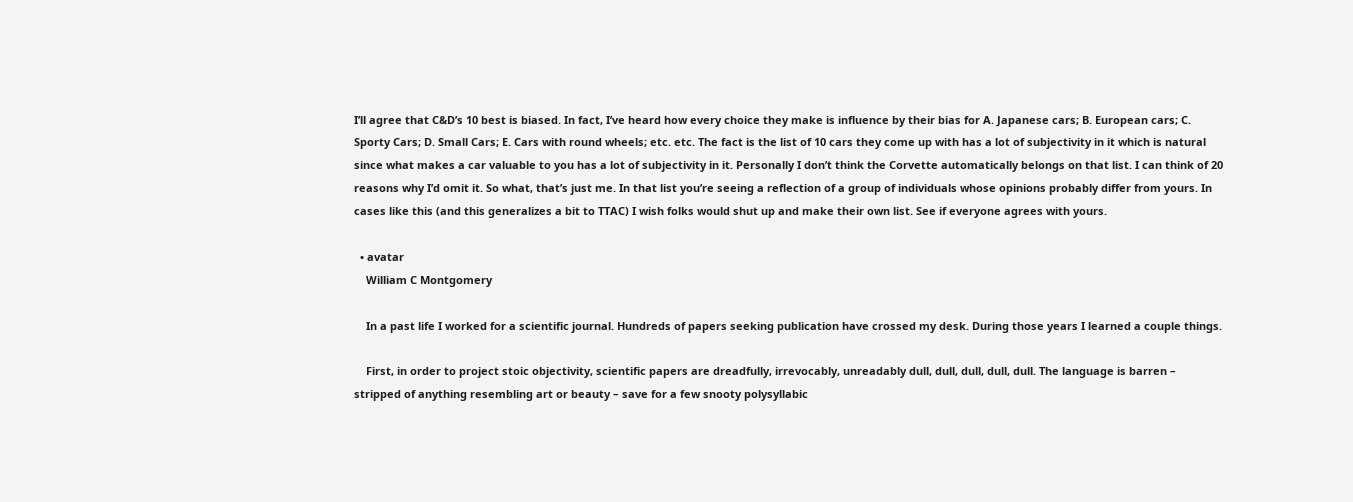I’ll agree that C&D’s 10 best is biased. In fact, I’ve heard how every choice they make is influence by their bias for A. Japanese cars; B. European cars; C. Sporty Cars; D. Small Cars; E. Cars with round wheels; etc. etc. The fact is the list of 10 cars they come up with has a lot of subjectivity in it which is natural since what makes a car valuable to you has a lot of subjectivity in it. Personally I don’t think the Corvette automatically belongs on that list. I can think of 20 reasons why I’d omit it. So what, that’s just me. In that list you’re seeing a reflection of a group of individuals whose opinions probably differ from yours. In cases like this (and this generalizes a bit to TTAC) I wish folks would shut up and make their own list. See if everyone agrees with yours.

  • avatar
    William C Montgomery

    In a past life I worked for a scientific journal. Hundreds of papers seeking publication have crossed my desk. During those years I learned a couple things.

    First, in order to project stoic objectivity, scientific papers are dreadfully, irrevocably, unreadably dull, dull, dull, dull, dull. The language is barren – stripped of anything resembling art or beauty – save for a few snooty polysyllabic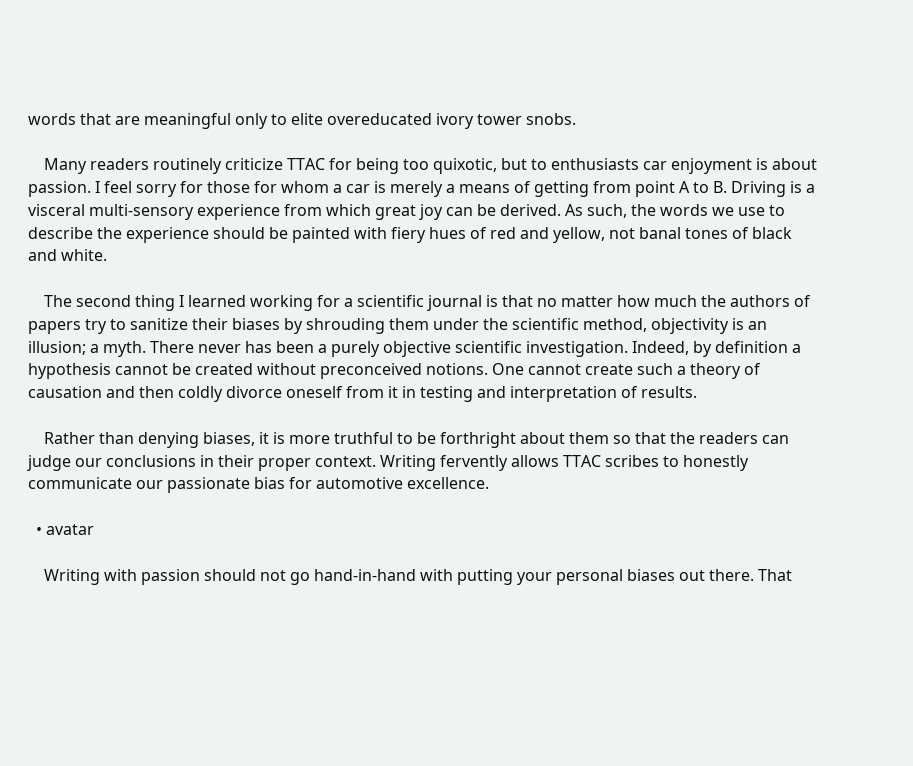words that are meaningful only to elite overeducated ivory tower snobs.

    Many readers routinely criticize TTAC for being too quixotic, but to enthusiasts car enjoyment is about passion. I feel sorry for those for whom a car is merely a means of getting from point A to B. Driving is a visceral multi-sensory experience from which great joy can be derived. As such, the words we use to describe the experience should be painted with fiery hues of red and yellow, not banal tones of black and white.

    The second thing I learned working for a scientific journal is that no matter how much the authors of papers try to sanitize their biases by shrouding them under the scientific method, objectivity is an illusion; a myth. There never has been a purely objective scientific investigation. Indeed, by definition a hypothesis cannot be created without preconceived notions. One cannot create such a theory of causation and then coldly divorce oneself from it in testing and interpretation of results.

    Rather than denying biases, it is more truthful to be forthright about them so that the readers can judge our conclusions in their proper context. Writing fervently allows TTAC scribes to honestly communicate our passionate bias for automotive excellence.

  • avatar

    Writing with passion should not go hand-in-hand with putting your personal biases out there. That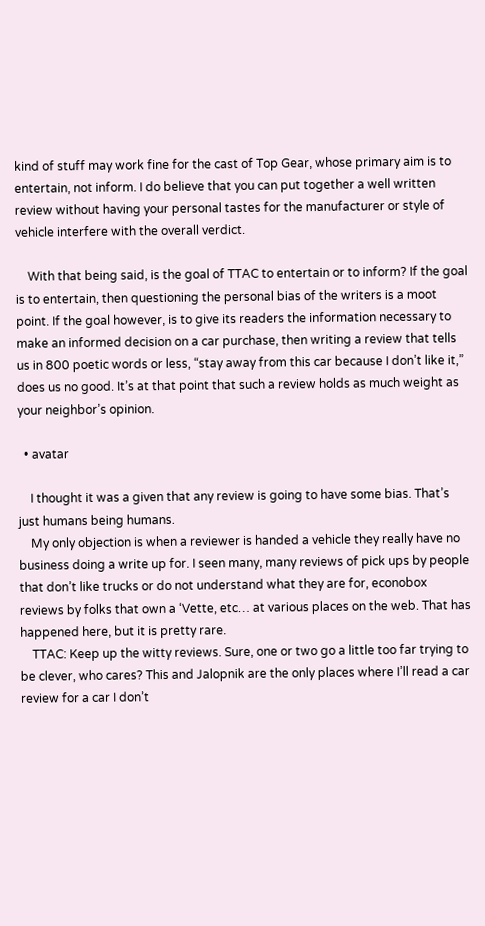kind of stuff may work fine for the cast of Top Gear, whose primary aim is to entertain, not inform. I do believe that you can put together a well written review without having your personal tastes for the manufacturer or style of vehicle interfere with the overall verdict.

    With that being said, is the goal of TTAC to entertain or to inform? If the goal is to entertain, then questioning the personal bias of the writers is a moot point. If the goal however, is to give its readers the information necessary to make an informed decision on a car purchase, then writing a review that tells us in 800 poetic words or less, “stay away from this car because I don’t like it,” does us no good. It’s at that point that such a review holds as much weight as your neighbor’s opinion.

  • avatar

    I thought it was a given that any review is going to have some bias. That’s just humans being humans.
    My only objection is when a reviewer is handed a vehicle they really have no business doing a write up for. I seen many, many reviews of pick ups by people that don’t like trucks or do not understand what they are for, econobox reviews by folks that own a ‘Vette, etc… at various places on the web. That has happened here, but it is pretty rare.
    TTAC: Keep up the witty reviews. Sure, one or two go a little too far trying to be clever, who cares? This and Jalopnik are the only places where I’ll read a car review for a car I don’t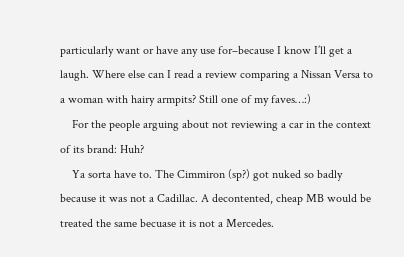particularly want or have any use for–because I know I’ll get a laugh. Where else can I read a review comparing a Nissan Versa to a woman with hairy armpits? Still one of my faves…:)
    For the people arguing about not reviewing a car in the context of its brand: Huh?
    Ya sorta have to. The Cimmiron (sp?) got nuked so badly because it was not a Cadillac. A decontented, cheap MB would be treated the same becuase it is not a Mercedes.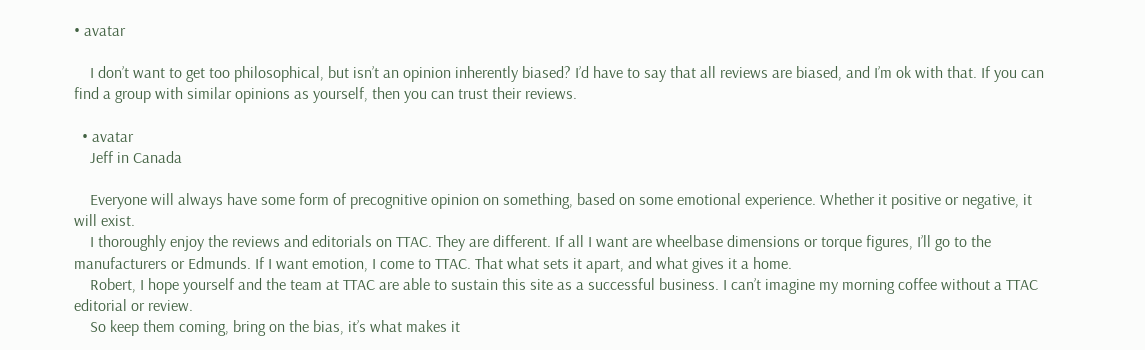• avatar

    I don’t want to get too philosophical, but isn’t an opinion inherently biased? I’d have to say that all reviews are biased, and I’m ok with that. If you can find a group with similar opinions as yourself, then you can trust their reviews.

  • avatar
    Jeff in Canada

    Everyone will always have some form of precognitive opinion on something, based on some emotional experience. Whether it positive or negative, it will exist.
    I thoroughly enjoy the reviews and editorials on TTAC. They are different. If all I want are wheelbase dimensions or torque figures, I’ll go to the manufacturers or Edmunds. If I want emotion, I come to TTAC. That what sets it apart, and what gives it a home.
    Robert, I hope yourself and the team at TTAC are able to sustain this site as a successful business. I can’t imagine my morning coffee without a TTAC editorial or review.
    So keep them coming, bring on the bias, it’s what makes it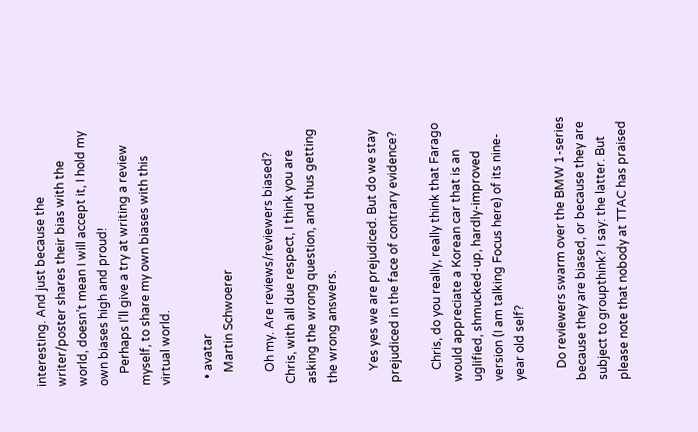interesting. And just because the writer/poster shares their bias with the world, doesn’t mean I will accept it, I hold my own biases high and proud!
    Perhaps I’ll give a try at writing a review myself, to share my own biases with this virtual world.

  • avatar
    Martin Schwoerer

    Oh my. Are reviews/reviewers biased? Chris, with all due respect, I think you are asking the wrong question, and thus getting the wrong answers.

    Yes yes we are prejudiced. But do we stay prejudiced in the face of contrary evidence?

    Chris, do you really, really think that Farago would appreciate a Korean car that is an uglified, shmucked-up, hardly-improved version (I am talking Focus here) of its nine-year old self?

    Do reviewers swarm over the BMW 1-series because they are biased, or because they are subject to groupthink? I say: the latter. But please note that nobody at TTAC has praised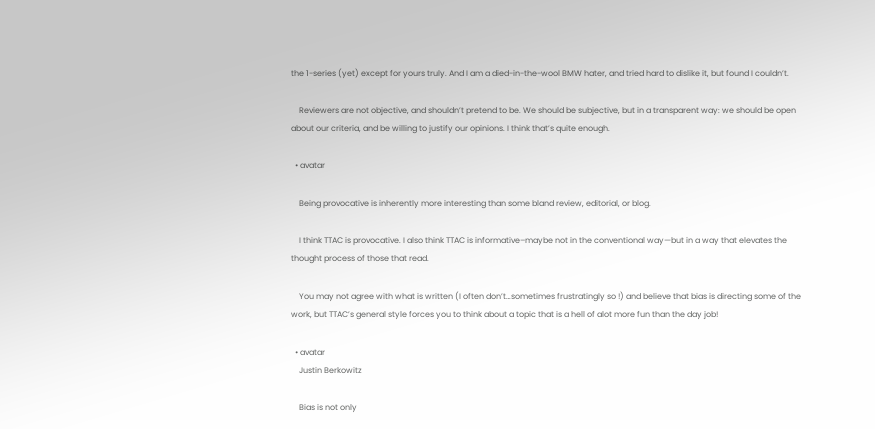the 1-series (yet) except for yours truly. And I am a died-in-the-wool BMW hater, and tried hard to dislike it, but found I couldn’t.

    Reviewers are not objective, and shouldn’t pretend to be. We should be subjective, but in a transparent way: we should be open about our criteria, and be willing to justify our opinions. I think that’s quite enough.

  • avatar

    Being provocative is inherently more interesting than some bland review, editorial, or blog.

    I think TTAC is provocative. I also think TTAC is informative–maybe not in the conventional way—but in a way that elevates the thought process of those that read.

    You may not agree with what is written (I often don’t…sometimes frustratingly so !) and believe that bias is directing some of the work, but TTAC’s general style forces you to think about a topic that is a hell of alot more fun than the day job!

  • avatar
    Justin Berkowitz

    Bias is not only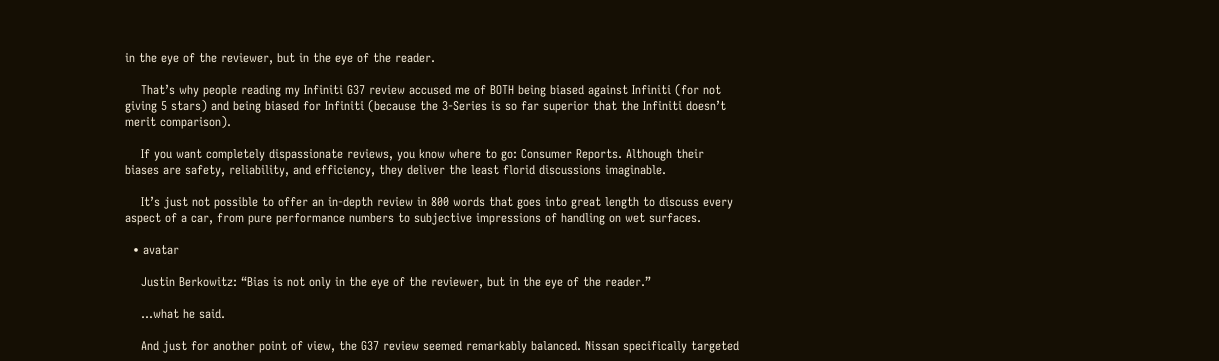in the eye of the reviewer, but in the eye of the reader.

    That’s why people reading my Infiniti G37 review accused me of BOTH being biased against Infiniti (for not giving 5 stars) and being biased for Infiniti (because the 3-Series is so far superior that the Infiniti doesn’t merit comparison).

    If you want completely dispassionate reviews, you know where to go: Consumer Reports. Although their biases are safety, reliability, and efficiency, they deliver the least florid discussions imaginable.

    It’s just not possible to offer an in-depth review in 800 words that goes into great length to discuss every aspect of a car, from pure performance numbers to subjective impressions of handling on wet surfaces.

  • avatar

    Justin Berkowitz: “Bias is not only in the eye of the reviewer, but in the eye of the reader.”

    …what he said.

    And just for another point of view, the G37 review seemed remarkably balanced. Nissan specifically targeted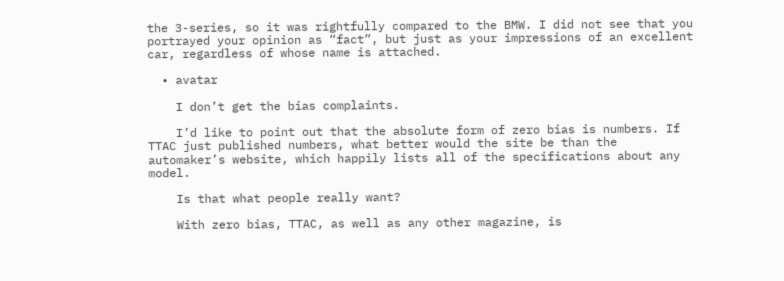the 3-series, so it was rightfully compared to the BMW. I did not see that you portrayed your opinion as “fact”, but just as your impressions of an excellent car, regardless of whose name is attached.

  • avatar

    I don’t get the bias complaints.

    I’d like to point out that the absolute form of zero bias is numbers. If TTAC just published numbers, what better would the site be than the automaker’s website, which happily lists all of the specifications about any model.

    Is that what people really want?

    With zero bias, TTAC, as well as any other magazine, is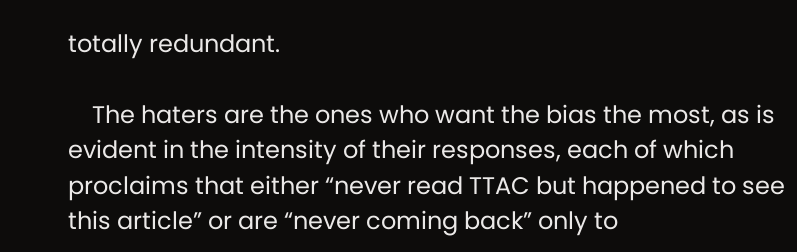totally redundant.

    The haters are the ones who want the bias the most, as is evident in the intensity of their responses, each of which proclaims that either “never read TTAC but happened to see this article” or are “never coming back” only to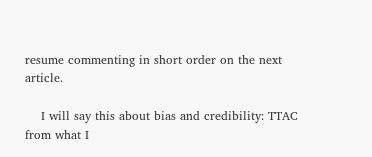resume commenting in short order on the next article.

    I will say this about bias and credibility: TTAC from what I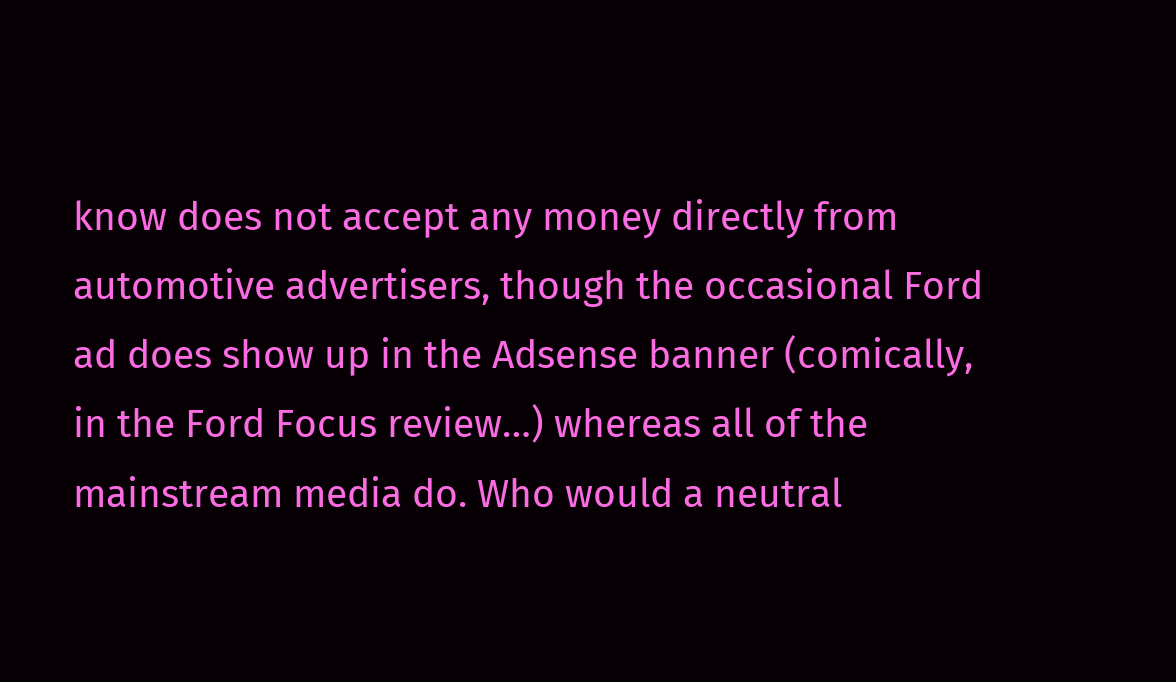know does not accept any money directly from automotive advertisers, though the occasional Ford ad does show up in the Adsense banner (comically, in the Ford Focus review…) whereas all of the mainstream media do. Who would a neutral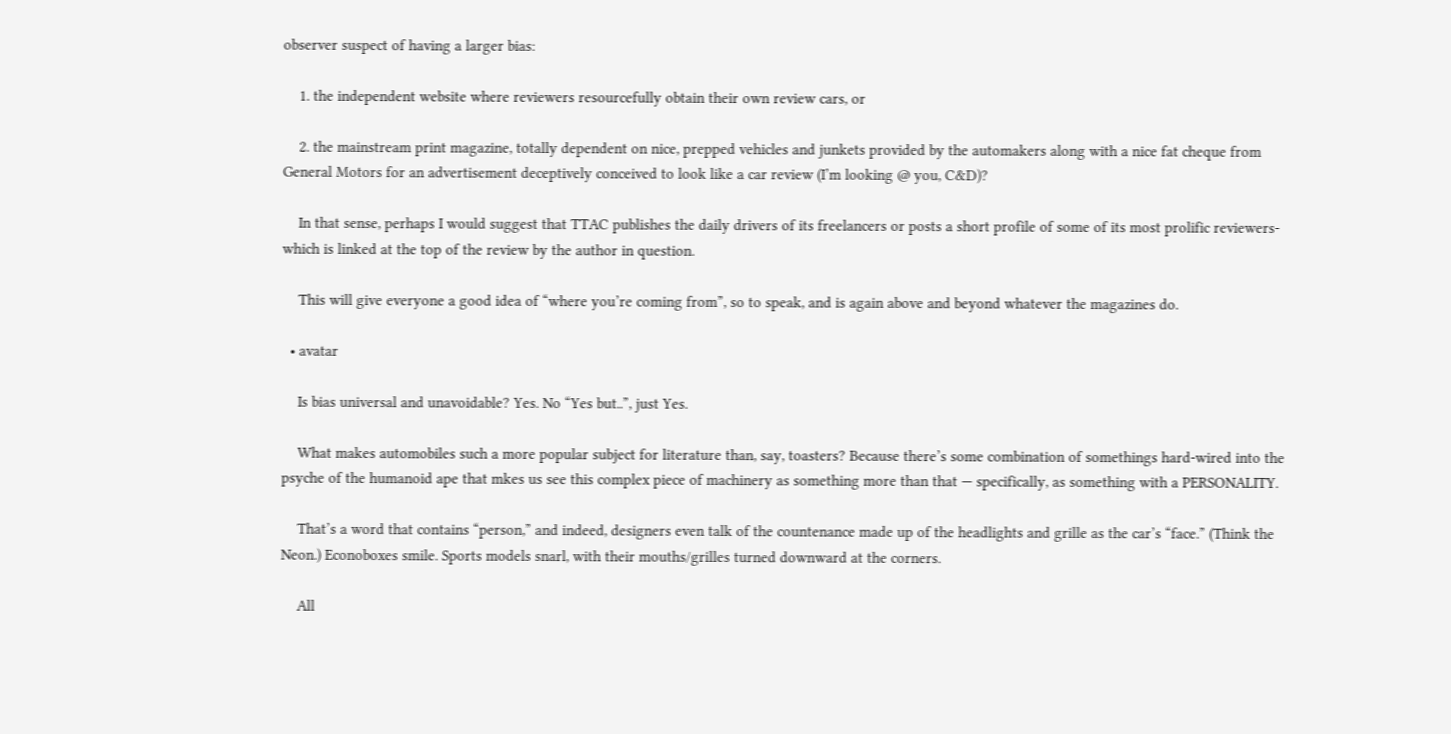observer suspect of having a larger bias:

    1. the independent website where reviewers resourcefully obtain their own review cars, or

    2. the mainstream print magazine, totally dependent on nice, prepped vehicles and junkets provided by the automakers along with a nice fat cheque from General Motors for an advertisement deceptively conceived to look like a car review (I’m looking @ you, C&D)?

    In that sense, perhaps I would suggest that TTAC publishes the daily drivers of its freelancers or posts a short profile of some of its most prolific reviewers- which is linked at the top of the review by the author in question.

    This will give everyone a good idea of “where you’re coming from”, so to speak, and is again above and beyond whatever the magazines do.

  • avatar

    Is bias universal and unavoidable? Yes. No “Yes but..”, just Yes.

    What makes automobiles such a more popular subject for literature than, say, toasters? Because there’s some combination of somethings hard-wired into the psyche of the humanoid ape that mkes us see this complex piece of machinery as something more than that — specifically, as something with a PERSONALITY.

    That’s a word that contains “person,” and indeed, designers even talk of the countenance made up of the headlights and grille as the car’s “face.” (Think the Neon.) Econoboxes smile. Sports models snarl, with their mouths/grilles turned downward at the corners.

    All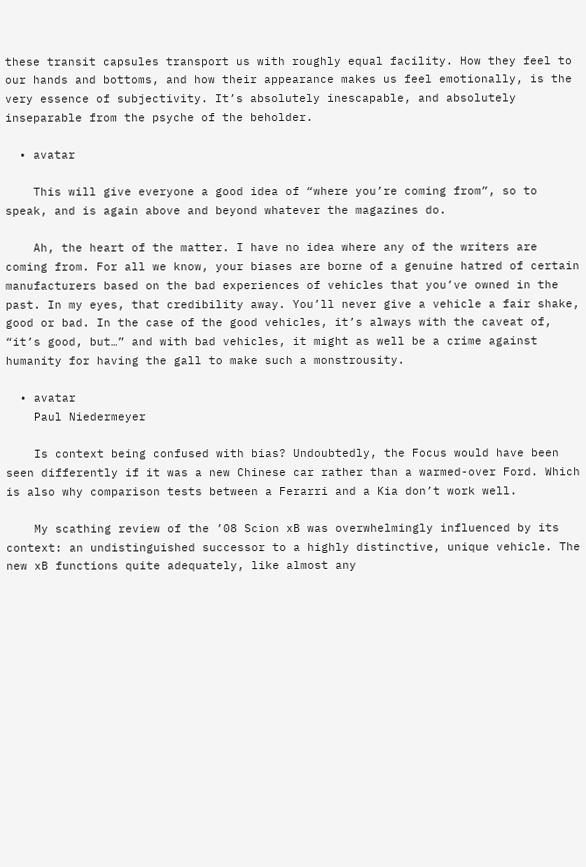these transit capsules transport us with roughly equal facility. How they feel to our hands and bottoms, and how their appearance makes us feel emotionally, is the very essence of subjectivity. It’s absolutely inescapable, and absolutely inseparable from the psyche of the beholder.

  • avatar

    This will give everyone a good idea of “where you’re coming from”, so to speak, and is again above and beyond whatever the magazines do.

    Ah, the heart of the matter. I have no idea where any of the writers are coming from. For all we know, your biases are borne of a genuine hatred of certain manufacturers based on the bad experiences of vehicles that you’ve owned in the past. In my eyes, that credibility away. You’ll never give a vehicle a fair shake, good or bad. In the case of the good vehicles, it’s always with the caveat of, “it’s good, but…” and with bad vehicles, it might as well be a crime against humanity for having the gall to make such a monstrousity.

  • avatar
    Paul Niedermeyer

    Is context being confused with bias? Undoubtedly, the Focus would have been seen differently if it was a new Chinese car rather than a warmed-over Ford. Which is also why comparison tests between a Ferarri and a Kia don’t work well.

    My scathing review of the ’08 Scion xB was overwhelmingly influenced by its context: an undistinguished successor to a highly distinctive, unique vehicle. The new xB functions quite adequately, like almost any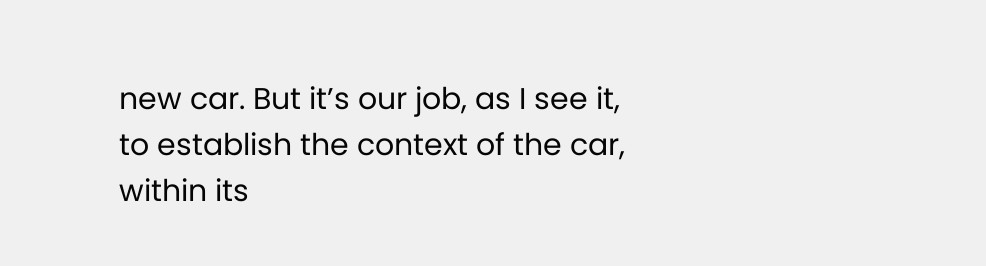new car. But it’s our job, as I see it, to establish the context of the car, within its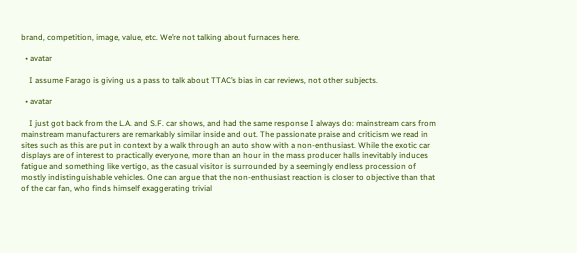brand, competition, image, value, etc. We’re not talking about furnaces here.

  • avatar

    I assume Farago is giving us a pass to talk about TTAC’s bias in car reviews, not other subjects.

  • avatar

    I just got back from the L.A. and S.F. car shows, and had the same response I always do: mainstream cars from mainstream manufacturers are remarkably similar inside and out. The passionate praise and criticism we read in sites such as this are put in context by a walk through an auto show with a non-enthusiast. While the exotic car displays are of interest to practically everyone, more than an hour in the mass producer halls inevitably induces fatigue and something like vertigo, as the casual visitor is surrounded by a seemingly endless procession of mostly indistinguishable vehicles. One can argue that the non-enthusiast reaction is closer to objective than that of the car fan, who finds himself exaggerating trivial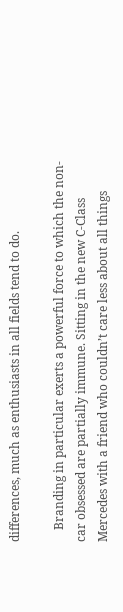differences, much as enthusiasts in all fields tend to do.

    Branding in particular exerts a powerful force to which the non-car obsessed are partially immune. Sitting in the new C-Class Mercedes with a friend who couldn’t care less about all things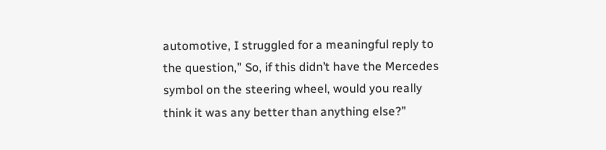automotive, I struggled for a meaningful reply to the question,” So, if this didn’t have the Mercedes symbol on the steering wheel, would you really think it was any better than anything else?”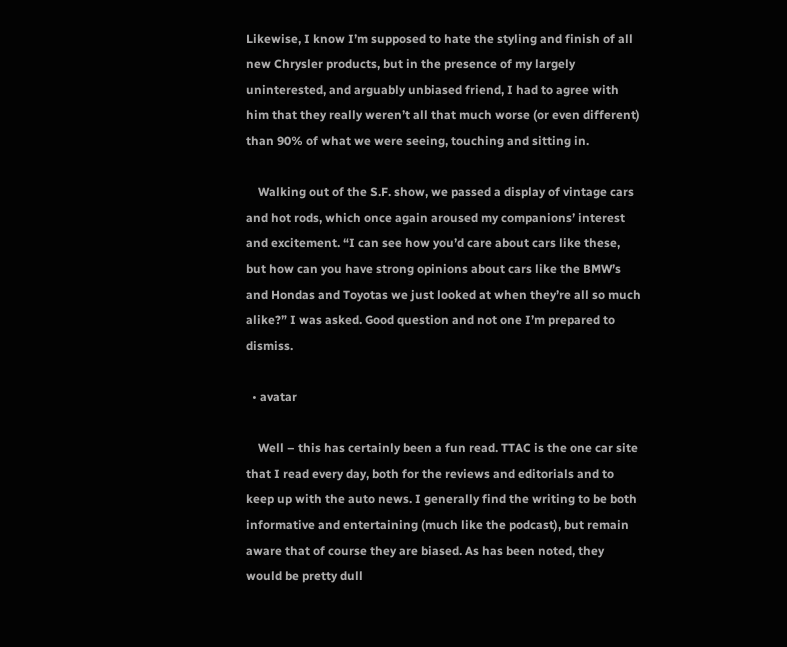Likewise, I know I’m supposed to hate the styling and finish of all new Chrysler products, but in the presence of my largely uninterested, and arguably unbiased friend, I had to agree with him that they really weren’t all that much worse (or even different) than 90% of what we were seeing, touching and sitting in.

    Walking out of the S.F. show, we passed a display of vintage cars and hot rods, which once again aroused my companions’ interest and excitement. “I can see how you’d care about cars like these, but how can you have strong opinions about cars like the BMW’s and Hondas and Toyotas we just looked at when they’re all so much alike?” I was asked. Good question and not one I’m prepared to dismiss.

  • avatar

    Well – this has certainly been a fun read. TTAC is the one car site that I read every day, both for the reviews and editorials and to keep up with the auto news. I generally find the writing to be both informative and entertaining (much like the podcast), but remain aware that of course they are biased. As has been noted, they would be pretty dull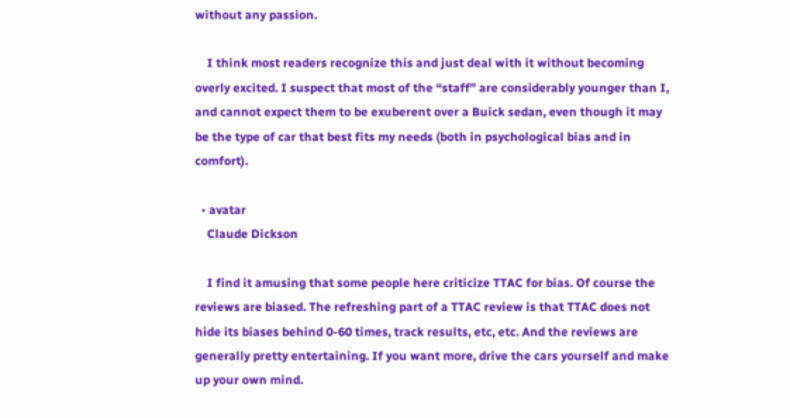without any passion.

    I think most readers recognize this and just deal with it without becoming overly excited. I suspect that most of the “staff” are considerably younger than I, and cannot expect them to be exuberent over a Buick sedan, even though it may be the type of car that best fits my needs (both in psychological bias and in comfort).

  • avatar
    Claude Dickson

    I find it amusing that some people here criticize TTAC for bias. Of course the reviews are biased. The refreshing part of a TTAC review is that TTAC does not hide its biases behind 0-60 times, track results, etc, etc. And the reviews are generally pretty entertaining. If you want more, drive the cars yourself and make up your own mind.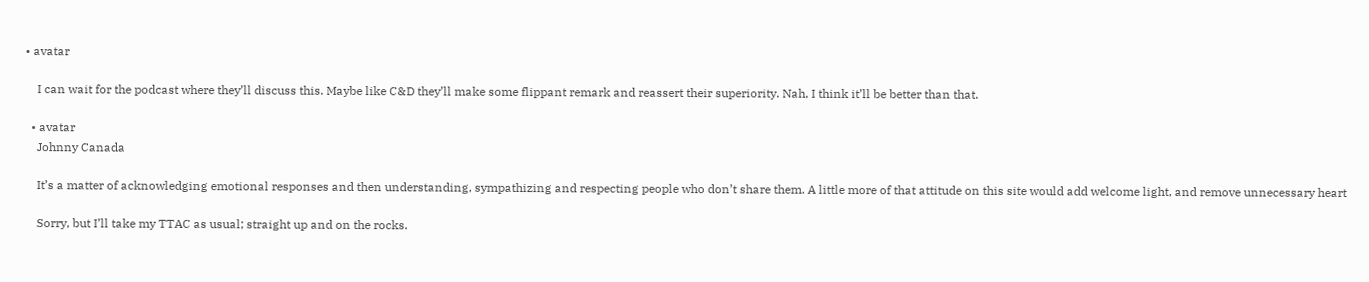• avatar

    I can wait for the podcast where they’ll discuss this. Maybe like C&D they’ll make some flippant remark and reassert their superiority. Nah, I think it’ll be better than that.

  • avatar
    Johnny Canada

    It’s a matter of acknowledging emotional responses and then understanding, sympathizing and respecting people who don’t share them. A little more of that attitude on this site would add welcome light, and remove unnecessary heart

    Sorry, but I’ll take my TTAC as usual; straight up and on the rocks.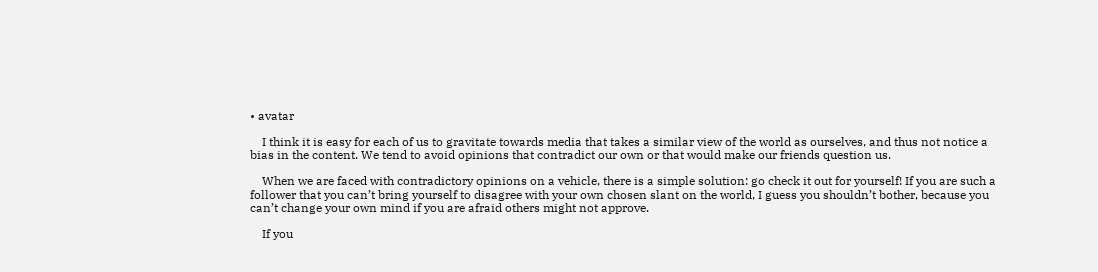• avatar

    I think it is easy for each of us to gravitate towards media that takes a similar view of the world as ourselves, and thus not notice a bias in the content. We tend to avoid opinions that contradict our own or that would make our friends question us.

    When we are faced with contradictory opinions on a vehicle, there is a simple solution: go check it out for yourself! If you are such a follower that you can’t bring yourself to disagree with your own chosen slant on the world, I guess you shouldn’t bother, because you can’t change your own mind if you are afraid others might not approve.

    If you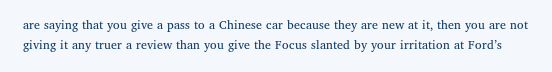are saying that you give a pass to a Chinese car because they are new at it, then you are not giving it any truer a review than you give the Focus slanted by your irritation at Ford’s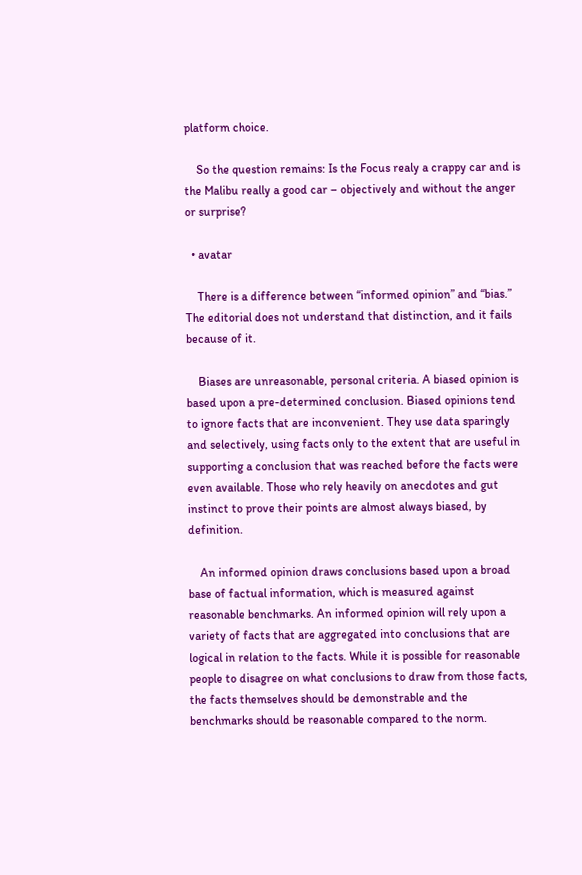platform choice.

    So the question remains: Is the Focus realy a crappy car and is the Malibu really a good car – objectively and without the anger or surprise?

  • avatar

    There is a difference between “informed opinion” and “bias.” The editorial does not understand that distinction, and it fails because of it.

    Biases are unreasonable, personal criteria. A biased opinion is based upon a pre-determined conclusion. Biased opinions tend to ignore facts that are inconvenient. They use data sparingly and selectively, using facts only to the extent that are useful in supporting a conclusion that was reached before the facts were even available. Those who rely heavily on anecdotes and gut instinct to prove their points are almost always biased, by definition.

    An informed opinion draws conclusions based upon a broad base of factual information, which is measured against reasonable benchmarks. An informed opinion will rely upon a variety of facts that are aggregated into conclusions that are logical in relation to the facts. While it is possible for reasonable people to disagree on what conclusions to draw from those facts, the facts themselves should be demonstrable and the benchmarks should be reasonable compared to the norm.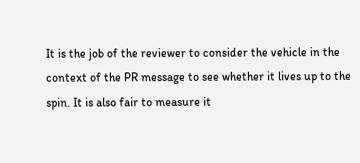It is the job of the reviewer to consider the vehicle in the context of the PR message to see whether it lives up to the spin. It is also fair to measure it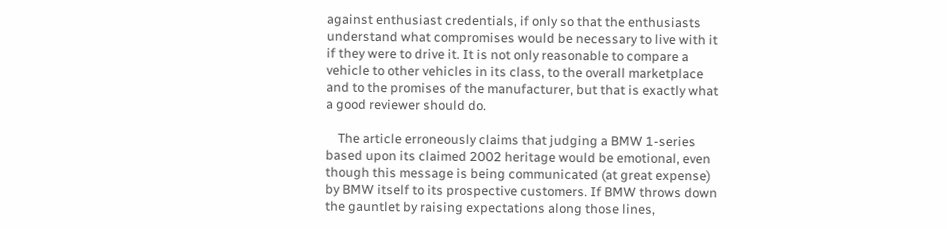against enthusiast credentials, if only so that the enthusiasts understand what compromises would be necessary to live with it if they were to drive it. It is not only reasonable to compare a vehicle to other vehicles in its class, to the overall marketplace and to the promises of the manufacturer, but that is exactly what a good reviewer should do.

    The article erroneously claims that judging a BMW 1-series based upon its claimed 2002 heritage would be emotional, even though this message is being communicated (at great expense) by BMW itself to its prospective customers. If BMW throws down the gauntlet by raising expectations along those lines,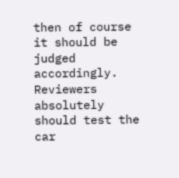then of course it should be judged accordingly. Reviewers absolutely should test the car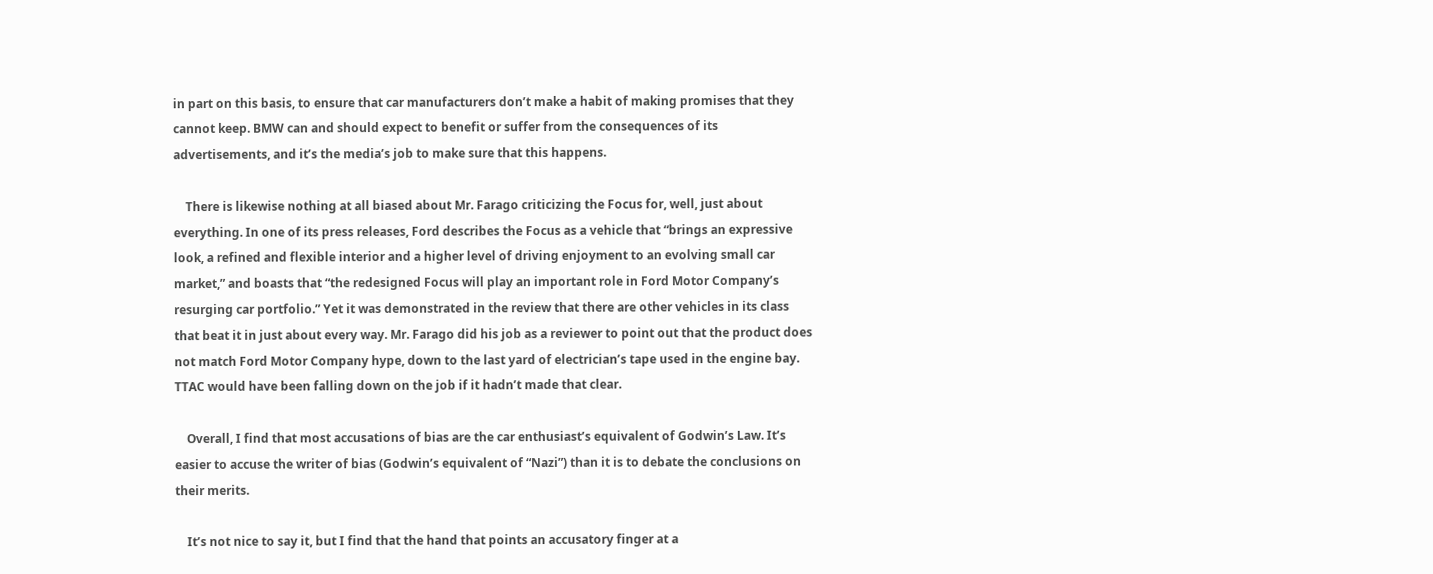in part on this basis, to ensure that car manufacturers don’t make a habit of making promises that they cannot keep. BMW can and should expect to benefit or suffer from the consequences of its advertisements, and it’s the media’s job to make sure that this happens.

    There is likewise nothing at all biased about Mr. Farago criticizing the Focus for, well, just about everything. In one of its press releases, Ford describes the Focus as a vehicle that “brings an expressive look, a refined and flexible interior and a higher level of driving enjoyment to an evolving small car market,” and boasts that “the redesigned Focus will play an important role in Ford Motor Company’s resurging car portfolio.” Yet it was demonstrated in the review that there are other vehicles in its class that beat it in just about every way. Mr. Farago did his job as a reviewer to point out that the product does not match Ford Motor Company hype, down to the last yard of electrician’s tape used in the engine bay. TTAC would have been falling down on the job if it hadn’t made that clear.

    Overall, I find that most accusations of bias are the car enthusiast’s equivalent of Godwin’s Law. It’s easier to accuse the writer of bias (Godwin’s equivalent of “Nazi”) than it is to debate the conclusions on their merits.

    It’s not nice to say it, but I find that the hand that points an accusatory finger at a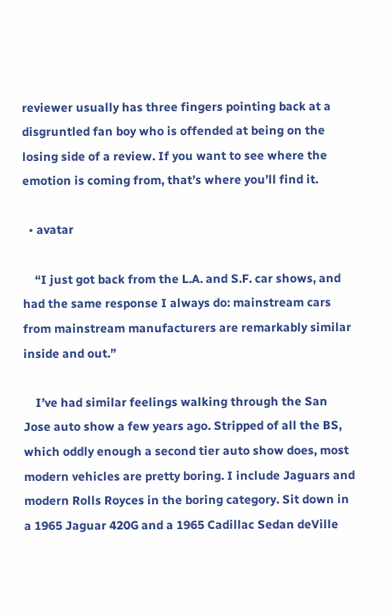reviewer usually has three fingers pointing back at a disgruntled fan boy who is offended at being on the losing side of a review. If you want to see where the emotion is coming from, that’s where you’ll find it.

  • avatar

    “I just got back from the L.A. and S.F. car shows, and had the same response I always do: mainstream cars from mainstream manufacturers are remarkably similar inside and out.”

    I’ve had similar feelings walking through the San Jose auto show a few years ago. Stripped of all the BS, which oddly enough a second tier auto show does, most modern vehicles are pretty boring. I include Jaguars and modern Rolls Royces in the boring category. Sit down in a 1965 Jaguar 420G and a 1965 Cadillac Sedan deVille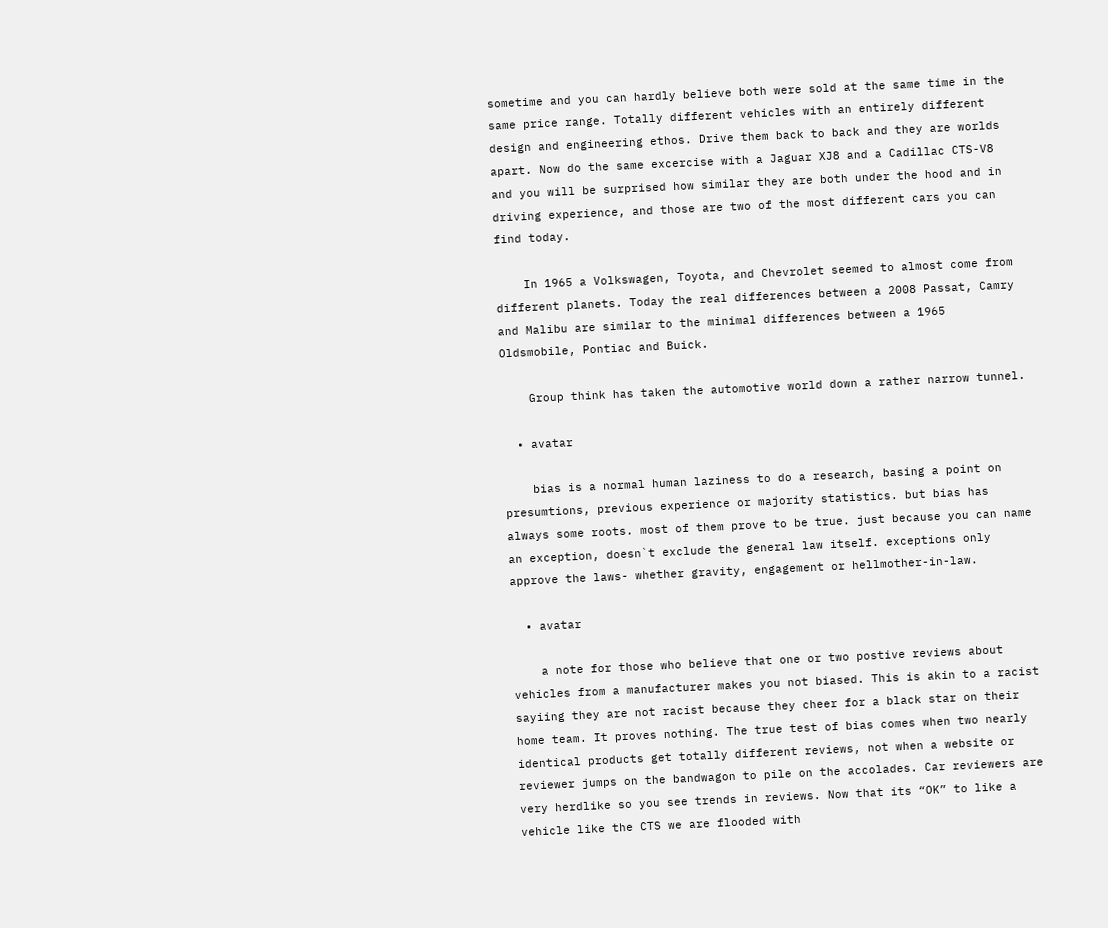sometime and you can hardly believe both were sold at the same time in the same price range. Totally different vehicles with an entirely different design and engineering ethos. Drive them back to back and they are worlds apart. Now do the same excercise with a Jaguar XJ8 and a Cadillac CTS-V8 and you will be surprised how similar they are both under the hood and in driving experience, and those are two of the most different cars you can find today.

    In 1965 a Volkswagen, Toyota, and Chevrolet seemed to almost come from different planets. Today the real differences between a 2008 Passat, Camry and Malibu are similar to the minimal differences between a 1965 Oldsmobile, Pontiac and Buick.

    Group think has taken the automotive world down a rather narrow tunnel.

  • avatar

    bias is a normal human laziness to do a research, basing a point on presumtions, previous experience or majority statistics. but bias has always some roots. most of them prove to be true. just because you can name an exception, doesn`t exclude the general law itself. exceptions only approve the laws- whether gravity, engagement or hellmother-in-law.

  • avatar

    a note for those who believe that one or two postive reviews about vehicles from a manufacturer makes you not biased. This is akin to a racist sayiing they are not racist because they cheer for a black star on their home team. It proves nothing. The true test of bias comes when two nearly identical products get totally different reviews, not when a website or reviewer jumps on the bandwagon to pile on the accolades. Car reviewers are very herdlike so you see trends in reviews. Now that its “OK” to like a vehicle like the CTS we are flooded with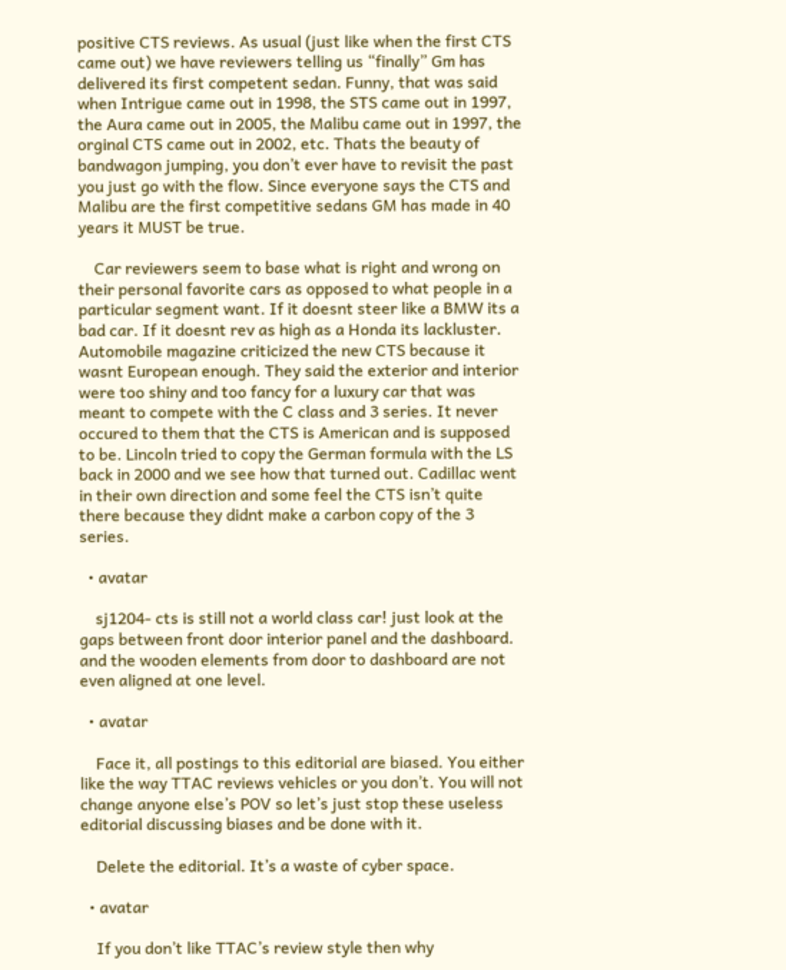positive CTS reviews. As usual (just like when the first CTS came out) we have reviewers telling us “finally” Gm has delivered its first competent sedan. Funny, that was said when Intrigue came out in 1998, the STS came out in 1997, the Aura came out in 2005, the Malibu came out in 1997, the orginal CTS came out in 2002, etc. Thats the beauty of bandwagon jumping, you don’t ever have to revisit the past you just go with the flow. Since everyone says the CTS and Malibu are the first competitive sedans GM has made in 40 years it MUST be true.

    Car reviewers seem to base what is right and wrong on their personal favorite cars as opposed to what people in a particular segment want. If it doesnt steer like a BMW its a bad car. If it doesnt rev as high as a Honda its lackluster. Automobile magazine criticized the new CTS because it wasnt European enough. They said the exterior and interior were too shiny and too fancy for a luxury car that was meant to compete with the C class and 3 series. It never occured to them that the CTS is American and is supposed to be. Lincoln tried to copy the German formula with the LS back in 2000 and we see how that turned out. Cadillac went in their own direction and some feel the CTS isn’t quite there because they didnt make a carbon copy of the 3 series.

  • avatar

    sj1204- cts is still not a world class car! just look at the gaps between front door interior panel and the dashboard. and the wooden elements from door to dashboard are not even aligned at one level.

  • avatar

    Face it, all postings to this editorial are biased. You either like the way TTAC reviews vehicles or you don’t. You will not change anyone else’s POV so let’s just stop these useless editorial discussing biases and be done with it.

    Delete the editorial. It’s a waste of cyber space.

  • avatar

    If you don’t like TTAC’s review style then why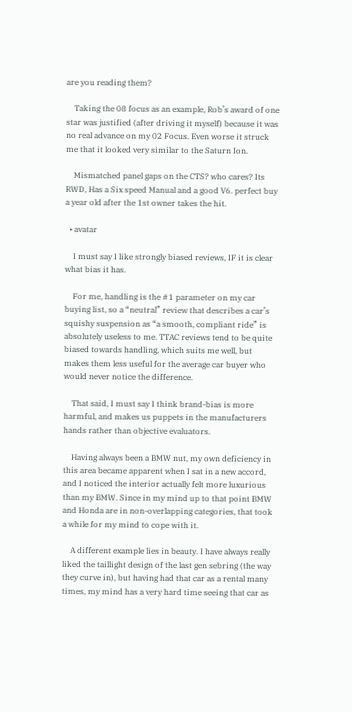are you reading them?

    Taking the 08 focus as an example, Rob’s award of one star was justified (after driving it myself) because it was no real advance on my 02 Focus. Even worse it struck me that it looked very similar to the Saturn Ion.

    Mismatched panel gaps on the CTS? who cares? Its RWD, Has a Six speed Manual and a good V6. perfect buy a year old after the 1st owner takes the hit.

  • avatar

    I must say I like strongly biased reviews, IF it is clear what bias it has.

    For me, handling is the #1 parameter on my car buying list, so a “neutral” review that describes a car’s squishy suspension as “a smooth, compliant ride” is absolutely useless to me. TTAC reviews tend to be quite biased towards handling, which suits me well, but makes them less useful for the average car buyer who would never notice the difference.

    That said, I must say I think brand-bias is more harmful, and makes us puppets in the manufacturers hands rather than objective evaluators.

    Having always been a BMW nut, my own deficiency in this area became apparent when I sat in a new accord, and I noticed the interior actually felt more luxurious than my BMW. Since in my mind up to that point BMW and Honda are in non-overlapping categories, that took a while for my mind to cope with it.

    A different example lies in beauty. I have always really liked the taillight design of the last gen sebring (the way they curve in), but having had that car as a rental many times, my mind has a very hard time seeing that car as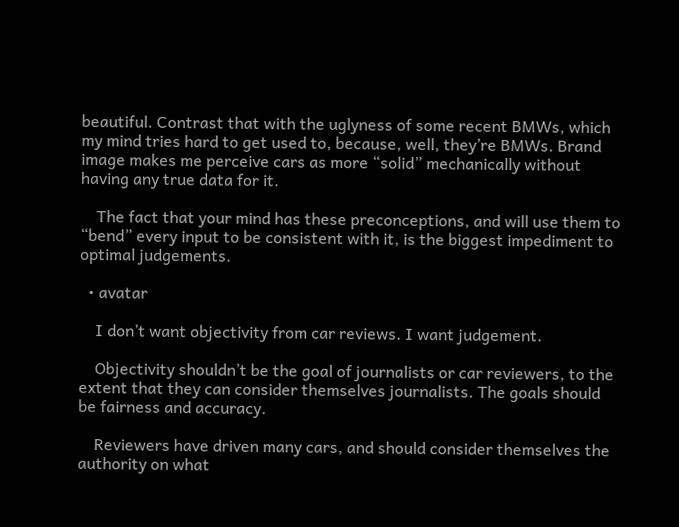beautiful. Contrast that with the uglyness of some recent BMWs, which my mind tries hard to get used to, because, well, they’re BMWs. Brand image makes me perceive cars as more “solid” mechanically without having any true data for it.

    The fact that your mind has these preconceptions, and will use them to “bend” every input to be consistent with it, is the biggest impediment to optimal judgements.

  • avatar

    I don’t want objectivity from car reviews. I want judgement.

    Objectivity shouldn’t be the goal of journalists or car reviewers, to the extent that they can consider themselves journalists. The goals should be fairness and accuracy.

    Reviewers have driven many cars, and should consider themselves the authority on what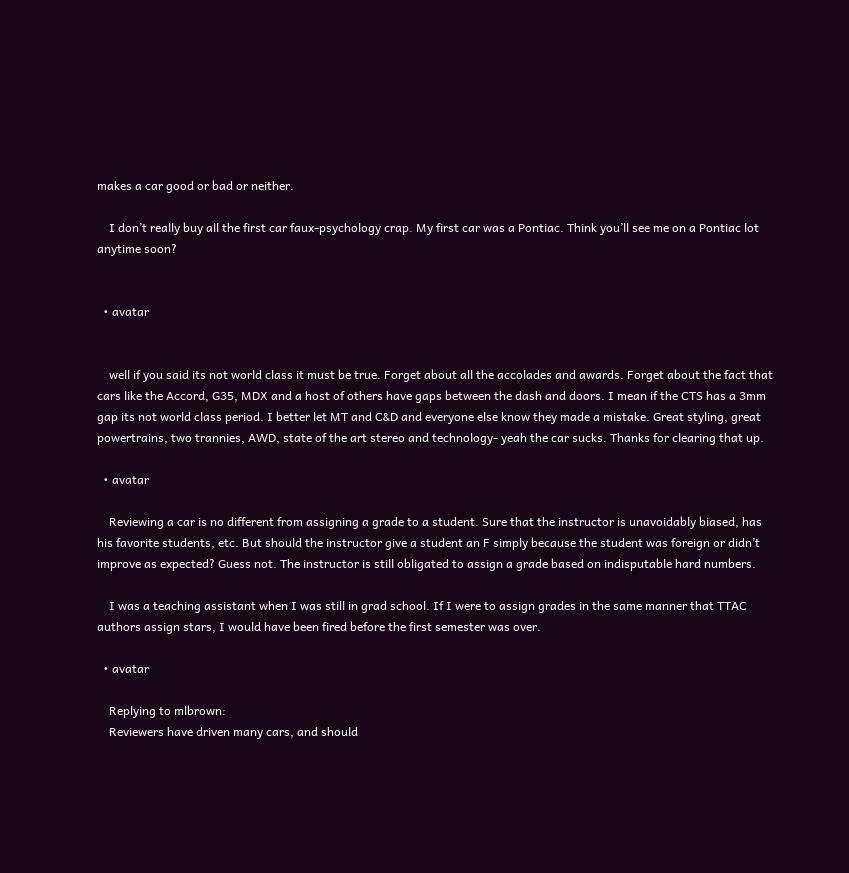makes a car good or bad or neither.

    I don’t really buy all the first car faux-psychology crap. My first car was a Pontiac. Think you’ll see me on a Pontiac lot anytime soon?


  • avatar


    well if you said its not world class it must be true. Forget about all the accolades and awards. Forget about the fact that cars like the Accord, G35, MDX and a host of others have gaps between the dash and doors. I mean if the CTS has a 3mm gap its not world class period. I better let MT and C&D and everyone else know they made a mistake. Great styling, great powertrains, two trannies, AWD, state of the art stereo and technology- yeah the car sucks. Thanks for clearing that up.

  • avatar

    Reviewing a car is no different from assigning a grade to a student. Sure that the instructor is unavoidably biased, has his favorite students, etc. But should the instructor give a student an F simply because the student was foreign or didn’t improve as expected? Guess not. The instructor is still obligated to assign a grade based on indisputable hard numbers.

    I was a teaching assistant when I was still in grad school. If I were to assign grades in the same manner that TTAC authors assign stars, I would have been fired before the first semester was over.

  • avatar

    Replying to mlbrown:
    Reviewers have driven many cars, and should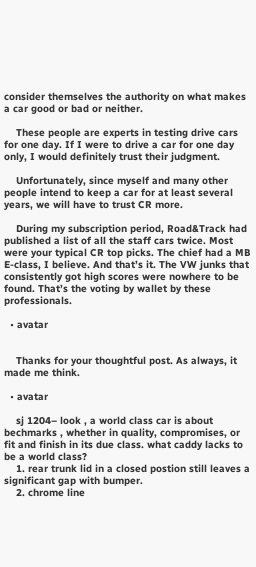consider themselves the authority on what makes a car good or bad or neither.

    These people are experts in testing drive cars for one day. If I were to drive a car for one day only, I would definitely trust their judgment.

    Unfortunately, since myself and many other people intend to keep a car for at least several years, we will have to trust CR more.

    During my subscription period, Road&Track had published a list of all the staff cars twice. Most were your typical CR top picks. The chief had a MB E-class, I believe. And that’s it. The VW junks that consistently got high scores were nowhere to be found. That’s the voting by wallet by these professionals.

  • avatar


    Thanks for your thoughtful post. As always, it made me think.

  • avatar

    sj 1204– look , a world class car is about bechmarks , whether in quality, compromises, or fit and finish in its due class. what caddy lacks to be a world class?
    1. rear trunk lid in a closed postion still leaves a significant gap with bumper.
    2. chrome line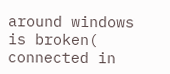around windows is broken( connected in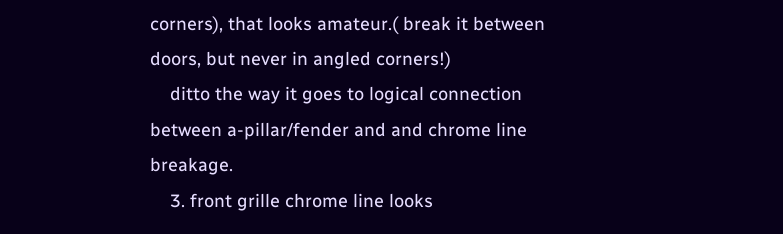corners), that looks amateur.( break it between doors, but never in angled corners!)
    ditto the way it goes to logical connection between a-pillar/fender and and chrome line breakage.
    3. front grille chrome line looks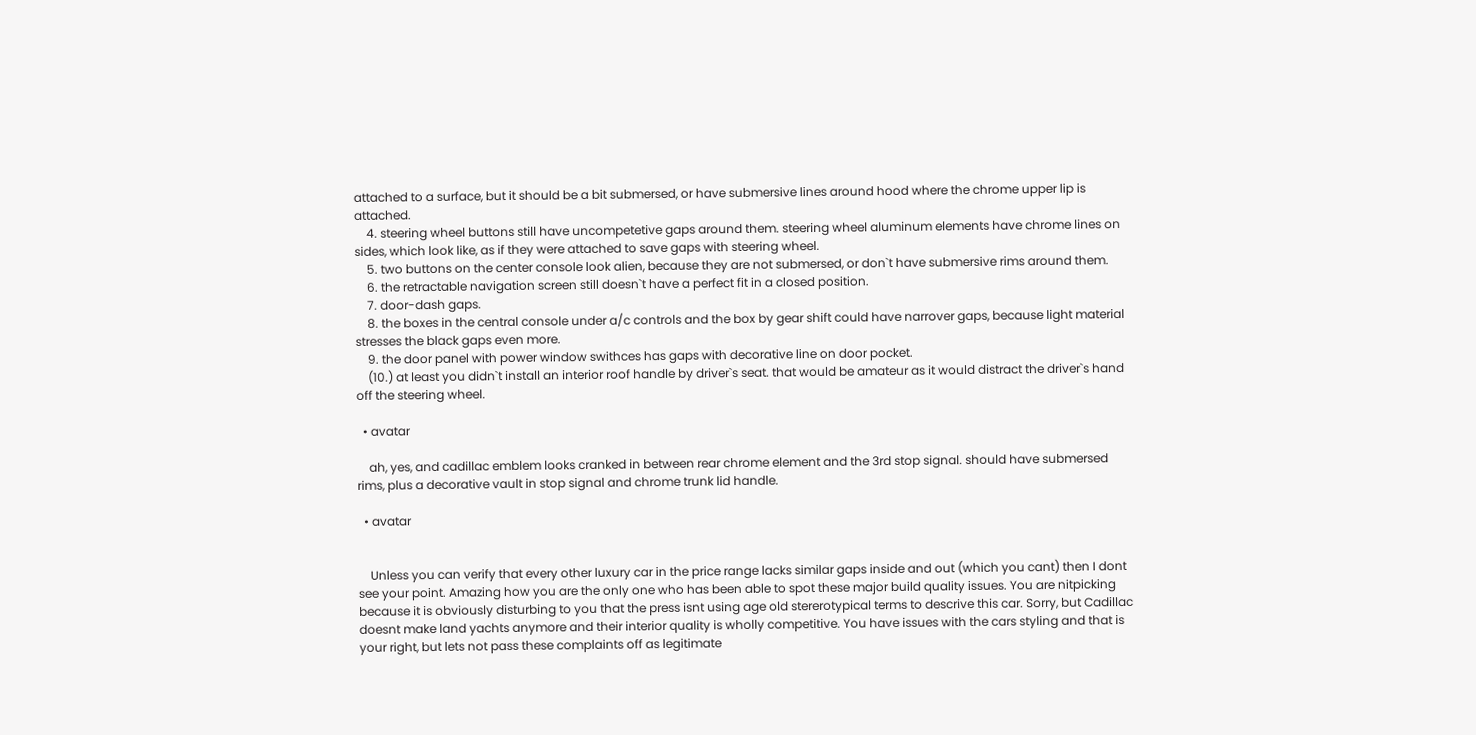attached to a surface, but it should be a bit submersed, or have submersive lines around hood where the chrome upper lip is attached.
    4. steering wheel buttons still have uncompetetive gaps around them. steering wheel aluminum elements have chrome lines on sides, which look like, as if they were attached to save gaps with steering wheel.
    5. two buttons on the center console look alien, because they are not submersed, or don`t have submersive rims around them.
    6. the retractable navigation screen still doesn`t have a perfect fit in a closed position.
    7. door-dash gaps.
    8. the boxes in the central console under a/c controls and the box by gear shift could have narrover gaps, because light material stresses the black gaps even more.
    9. the door panel with power window swithces has gaps with decorative line on door pocket.
    (10.) at least you didn`t install an interior roof handle by driver`s seat. that would be amateur as it would distract the driver`s hand off the steering wheel.

  • avatar

    ah, yes, and cadillac emblem looks cranked in between rear chrome element and the 3rd stop signal. should have submersed rims, plus a decorative vault in stop signal and chrome trunk lid handle.

  • avatar


    Unless you can verify that every other luxury car in the price range lacks similar gaps inside and out (which you cant) then I dont see your point. Amazing how you are the only one who has been able to spot these major build quality issues. You are nitpicking because it is obviously disturbing to you that the press isnt using age old stererotypical terms to descrive this car. Sorry, but Cadillac doesnt make land yachts anymore and their interior quality is wholly competitive. You have issues with the cars styling and that is your right, but lets not pass these complaints off as legitimate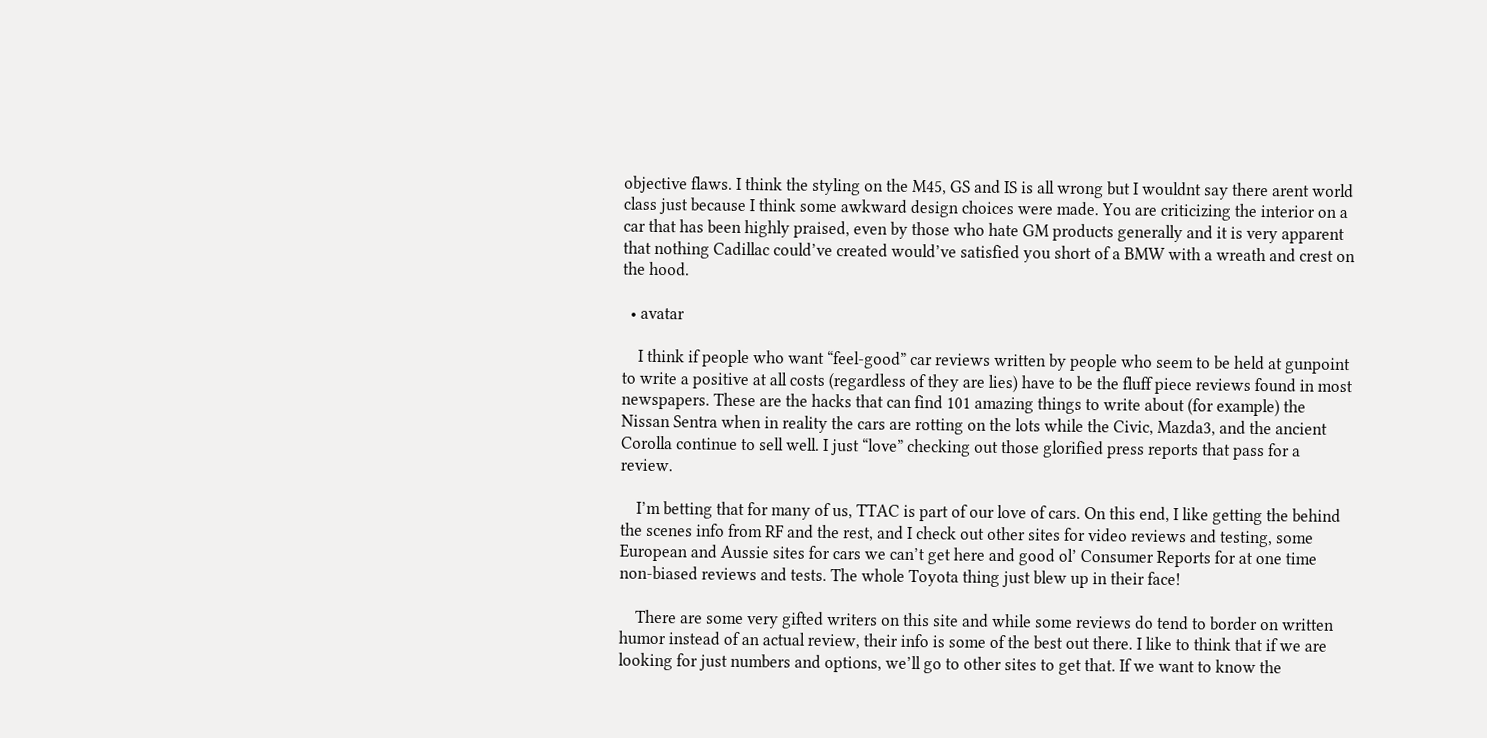objective flaws. I think the styling on the M45, GS and IS is all wrong but I wouldnt say there arent world class just because I think some awkward design choices were made. You are criticizing the interior on a car that has been highly praised, even by those who hate GM products generally and it is very apparent that nothing Cadillac could’ve created would’ve satisfied you short of a BMW with a wreath and crest on the hood.

  • avatar

    I think if people who want “feel-good” car reviews written by people who seem to be held at gunpoint to write a positive at all costs (regardless of they are lies) have to be the fluff piece reviews found in most newspapers. These are the hacks that can find 101 amazing things to write about (for example) the Nissan Sentra when in reality the cars are rotting on the lots while the Civic, Mazda3, and the ancient Corolla continue to sell well. I just “love” checking out those glorified press reports that pass for a review.

    I’m betting that for many of us, TTAC is part of our love of cars. On this end, I like getting the behind the scenes info from RF and the rest, and I check out other sites for video reviews and testing, some European and Aussie sites for cars we can’t get here and good ol’ Consumer Reports for at one time non-biased reviews and tests. The whole Toyota thing just blew up in their face!

    There are some very gifted writers on this site and while some reviews do tend to border on written humor instead of an actual review, their info is some of the best out there. I like to think that if we are looking for just numbers and options, we’ll go to other sites to get that. If we want to know the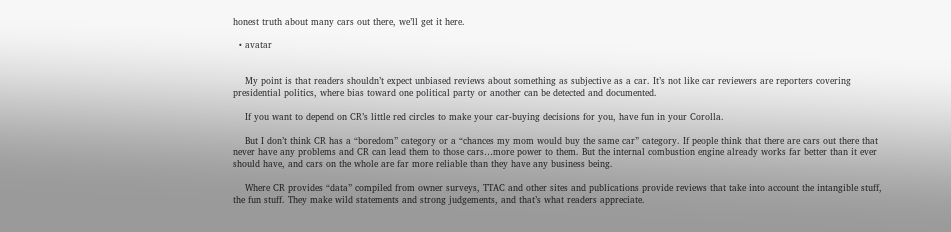honest truth about many cars out there, we’ll get it here.

  • avatar


    My point is that readers shouldn’t expect unbiased reviews about something as subjective as a car. It’s not like car reviewers are reporters covering presidential politics, where bias toward one political party or another can be detected and documented.

    If you want to depend on CR’s little red circles to make your car-buying decisions for you, have fun in your Corolla.

    But I don’t think CR has a “boredom” category or a “chances my mom would buy the same car” category. If people think that there are cars out there that never have any problems and CR can lead them to those cars…more power to them. But the internal combustion engine already works far better than it ever should have, and cars on the whole are far more reliable than they have any business being.

    Where CR provides “data” compiled from owner surveys, TTAC and other sites and publications provide reviews that take into account the intangible stuff, the fun stuff. They make wild statements and strong judgements, and that’s what readers appreciate.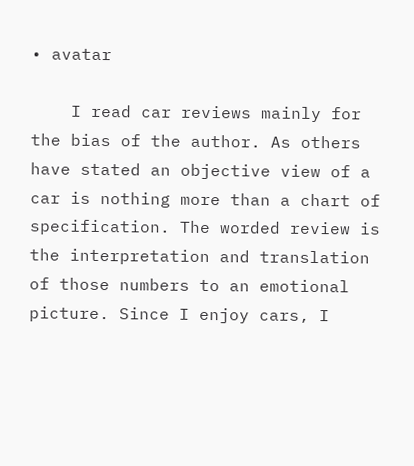• avatar

    I read car reviews mainly for the bias of the author. As others have stated an objective view of a car is nothing more than a chart of specification. The worded review is the interpretation and translation of those numbers to an emotional picture. Since I enjoy cars, I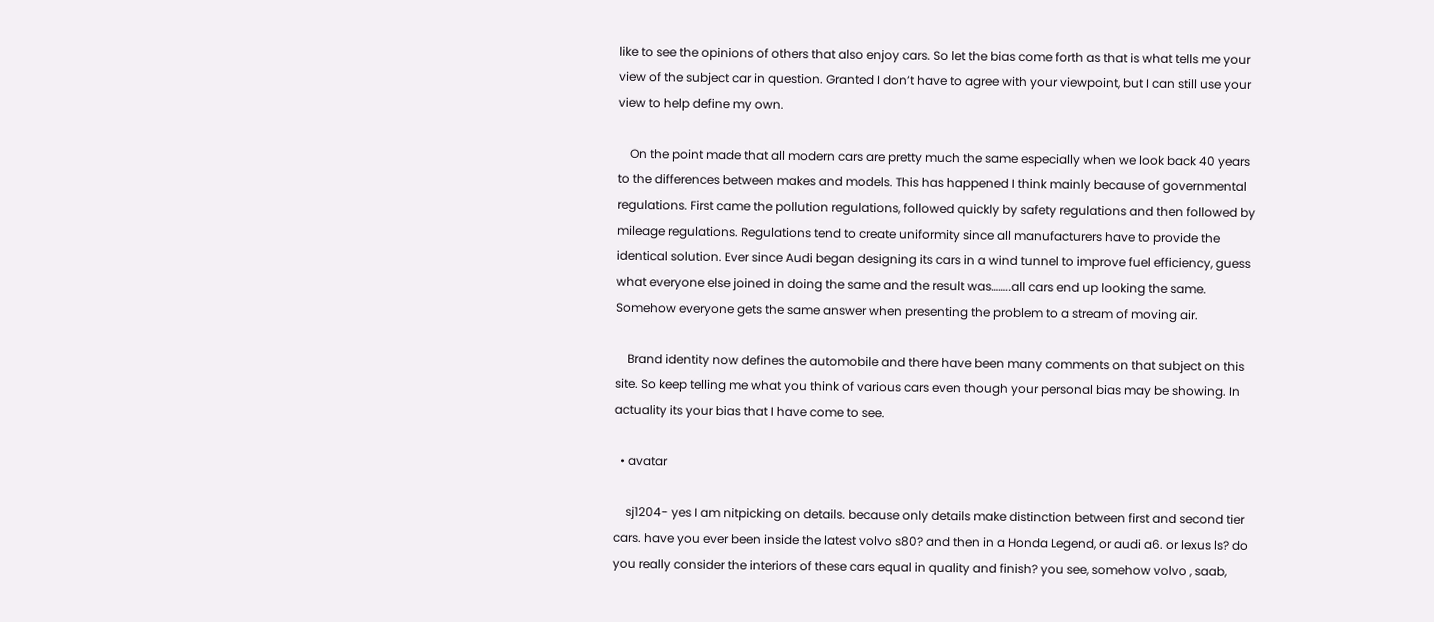like to see the opinions of others that also enjoy cars. So let the bias come forth as that is what tells me your view of the subject car in question. Granted I don’t have to agree with your viewpoint, but I can still use your view to help define my own.

    On the point made that all modern cars are pretty much the same especially when we look back 40 years to the differences between makes and models. This has happened I think mainly because of governmental regulations. First came the pollution regulations, followed quickly by safety regulations and then followed by mileage regulations. Regulations tend to create uniformity since all manufacturers have to provide the identical solution. Ever since Audi began designing its cars in a wind tunnel to improve fuel efficiency, guess what everyone else joined in doing the same and the result was……..all cars end up looking the same. Somehow everyone gets the same answer when presenting the problem to a stream of moving air.

    Brand identity now defines the automobile and there have been many comments on that subject on this site. So keep telling me what you think of various cars even though your personal bias may be showing. In actuality its your bias that I have come to see.

  • avatar

    sj1204- yes I am nitpicking on details. because only details make distinction between first and second tier cars. have you ever been inside the latest volvo s80? and then in a Honda Legend, or audi a6. or lexus ls? do you really consider the interiors of these cars equal in quality and finish? you see, somehow volvo , saab,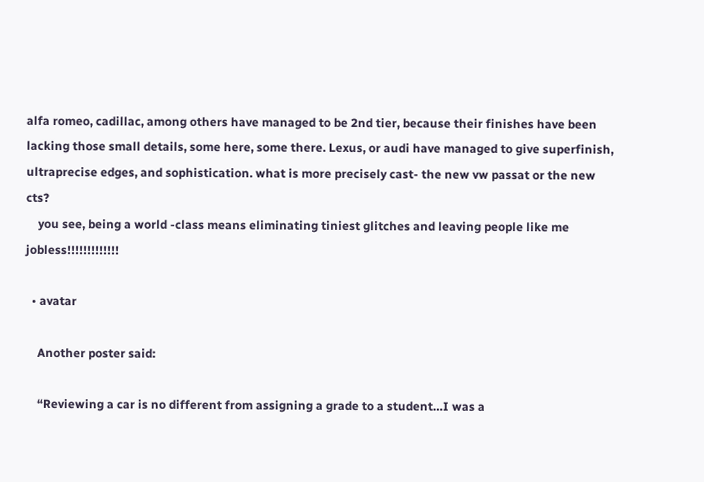alfa romeo, cadillac, among others have managed to be 2nd tier, because their finishes have been lacking those small details, some here, some there. Lexus, or audi have managed to give superfinish, ultraprecise edges, and sophistication. what is more precisely cast- the new vw passat or the new cts?
    you see, being a world -class means eliminating tiniest glitches and leaving people like me jobless!!!!!!!!!!!!!

  • avatar

    Another poster said:

    “Reviewing a car is no different from assigning a grade to a student…I was a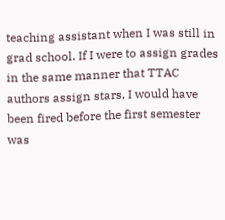teaching assistant when I was still in grad school. If I were to assign grades in the same manner that TTAC authors assign stars, I would have been fired before the first semester was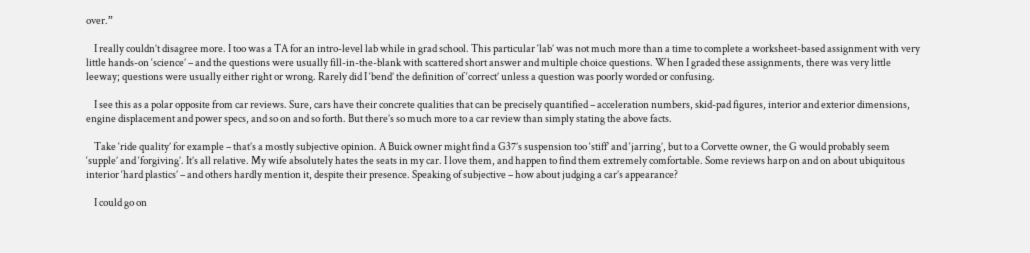over.”

    I really couldn’t disagree more. I too was a TA for an intro-level lab while in grad school. This particular ‘lab’ was not much more than a time to complete a worksheet-based assignment with very little hands-on ‘science’ – and the questions were usually fill-in-the-blank with scattered short answer and multiple choice questions. When I graded these assignments, there was very little leeway; questions were usually either right or wrong. Rarely did I ‘bend’ the definition of ‘correct’ unless a question was poorly worded or confusing.

    I see this as a polar opposite from car reviews. Sure, cars have their concrete qualities that can be precisely quantified – acceleration numbers, skid-pad figures, interior and exterior dimensions, engine displacement and power specs, and so on and so forth. But there’s so much more to a car review than simply stating the above facts.

    Take ‘ride quality’ for example – that’s a mostly subjective opinion. A Buick owner might find a G37’s suspension too ‘stiff’ and ‘jarring’, but to a Corvette owner, the G would probably seem ‘supple’ and ‘forgiving’. It’s all relative. My wife absolutely hates the seats in my car. I love them, and happen to find them extremely comfortable. Some reviews harp on and on about ubiquitous interior ‘hard plastics’ – and others hardly mention it, despite their presence. Speaking of subjective – how about judging a car’s appearance?

    I could go on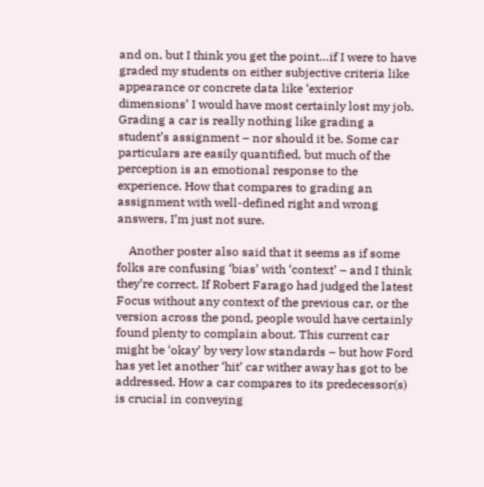and on, but I think you get the point…if I were to have graded my students on either subjective criteria like appearance or concrete data like ‘exterior dimensions’ I would have most certainly lost my job. Grading a car is really nothing like grading a student’s assignment – nor should it be. Some car particulars are easily quantified, but much of the perception is an emotional response to the experience. How that compares to grading an assignment with well-defined right and wrong answers, I’m just not sure.

    Another poster also said that it seems as if some folks are confusing ‘bias’ with ‘context’ – and I think they’re correct. If Robert Farago had judged the latest Focus without any context of the previous car, or the version across the pond, people would have certainly found plenty to complain about. This current car might be ‘okay’ by very low standards – but how Ford has yet let another ‘hit’ car wither away has got to be addressed. How a car compares to its predecessor(s) is crucial in conveying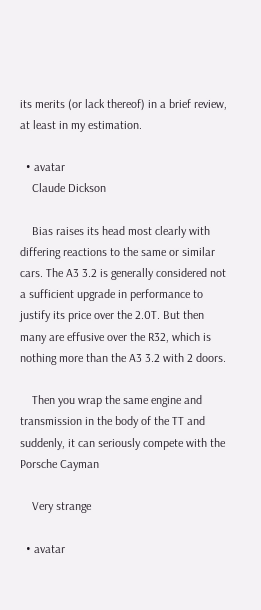its merits (or lack thereof) in a brief review, at least in my estimation.

  • avatar
    Claude Dickson

    Bias raises its head most clearly with differing reactions to the same or similar cars. The A3 3.2 is generally considered not a sufficient upgrade in performance to justify its price over the 2.0T. But then many are effusive over the R32, which is nothing more than the A3 3.2 with 2 doors.

    Then you wrap the same engine and transmission in the body of the TT and suddenly, it can seriously compete with the Porsche Cayman

    Very strange

  • avatar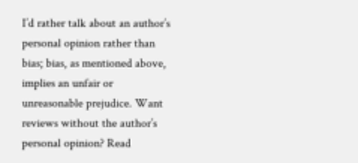I’d rather talk about an author’s personal opinion rather than bias; bias, as mentioned above, implies an unfair or unreasonable prejudice. Want reviews without the author’s personal opinion? Read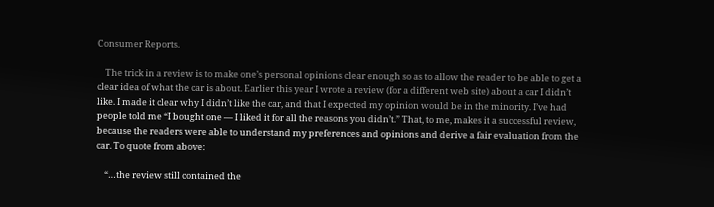Consumer Reports.

    The trick in a review is to make one’s personal opinions clear enough so as to allow the reader to be able to get a clear idea of what the car is about. Earlier this year I wrote a review (for a different web site) about a car I didn’t like. I made it clear why I didn’t like the car, and that I expected my opinion would be in the minority. I’ve had people told me “I bought one — I liked it for all the reasons you didn’t.” That, to me, makes it a successful review, because the readers were able to understand my preferences and opinions and derive a fair evaluation from the car. To quote from above:

    “…the review still contained the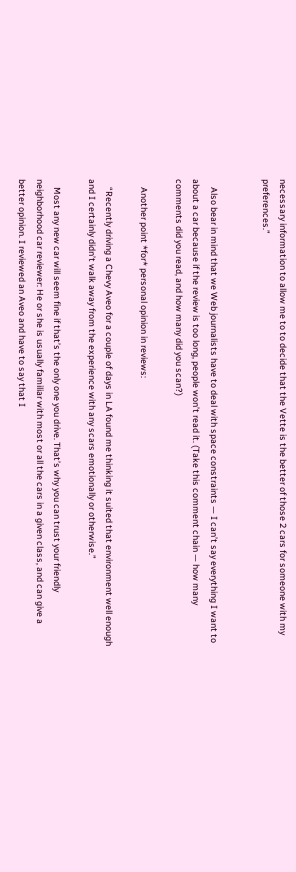necessary information to allow me to to decide that the Vette is the better of those 2 cars for someone with my preferences.”


    Also bear in mind that we Web journalists have to deal with space constraints — I can’t say everything I want to about a car because if the review is too long, people won’t read it. (Take this comment chain — how many comments did you read, and how many did you scan?)

    Another point *for* personal opinion in reviews:

    “Recently driving a Chevy Aveo for a couple of days in LA found me thinking it suited that environment well enough and I certainly didn’t walk away from the experience with any scars emotionally or otherwise.”

    Most any new car will seem fine if that’s the only one you drive. That’s why you can trust your friendly neighborhood car reviewer: He or she is usually familiar with most or all the cars in a given class, and can give a better opinion. I reviewed an Aveo and have to say that I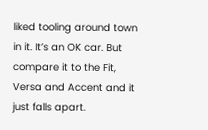liked tooling around town in it. It’s an OK car. But compare it to the Fit, Versa and Accent and it just falls apart.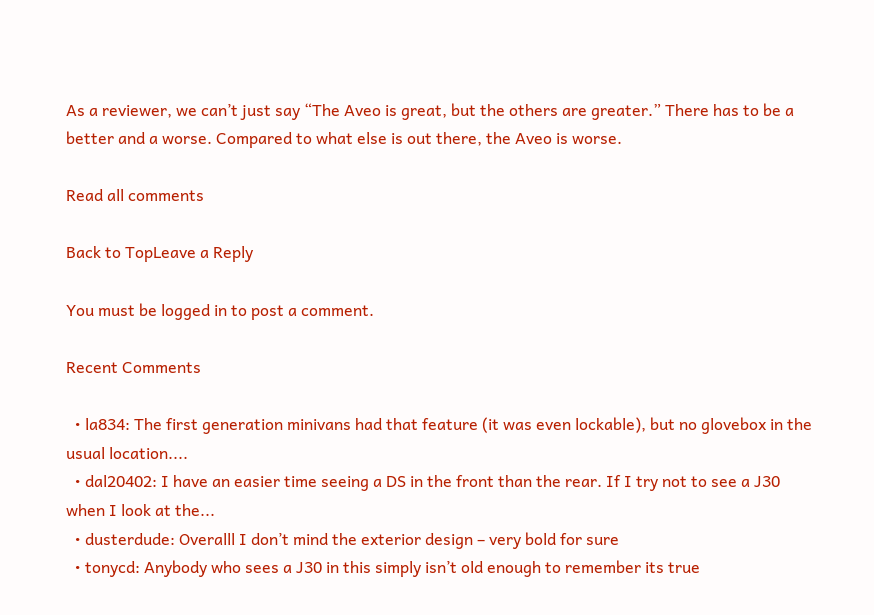As a reviewer, we can’t just say “The Aveo is great, but the others are greater.” There has to be a better and a worse. Compared to what else is out there, the Aveo is worse.

Read all comments

Back to TopLeave a Reply

You must be logged in to post a comment.

Recent Comments

  • la834: The first generation minivans had that feature (it was even lockable), but no glovebox in the usual location....
  • dal20402: I have an easier time seeing a DS in the front than the rear. If I try not to see a J30 when I look at the...
  • dusterdude: Overalll I don’t mind the exterior design – very bold for sure
  • tonycd: Anybody who sees a J30 in this simply isn’t old enough to remember its true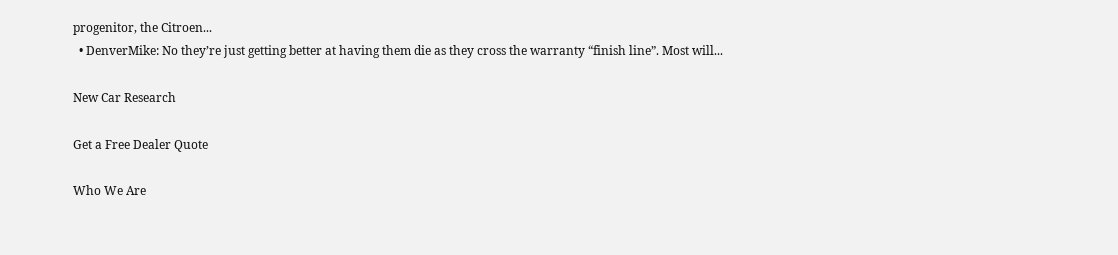progenitor, the Citroen...
  • DenverMike: No they’re just getting better at having them die as they cross the warranty “finish line”. Most will...

New Car Research

Get a Free Dealer Quote

Who We Are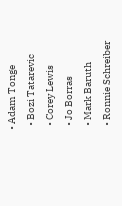• Adam Tonge
  • Bozi Tatarevic
  • Corey Lewis
  • Jo Borras
  • Mark Baruth
  • Ronnie Schreiber